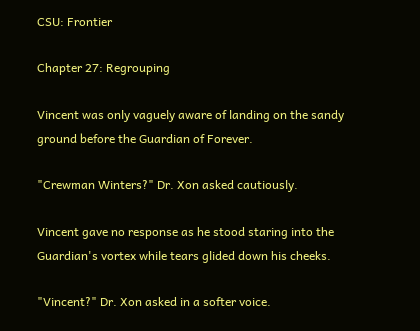CSU: Frontier

Chapter 27: Regrouping

Vincent was only vaguely aware of landing on the sandy ground before the Guardian of Forever.

"Crewman Winters?" Dr. Xon asked cautiously.

Vincent gave no response as he stood staring into the Guardian's vortex while tears glided down his cheeks.

"Vincent?" Dr. Xon asked in a softer voice.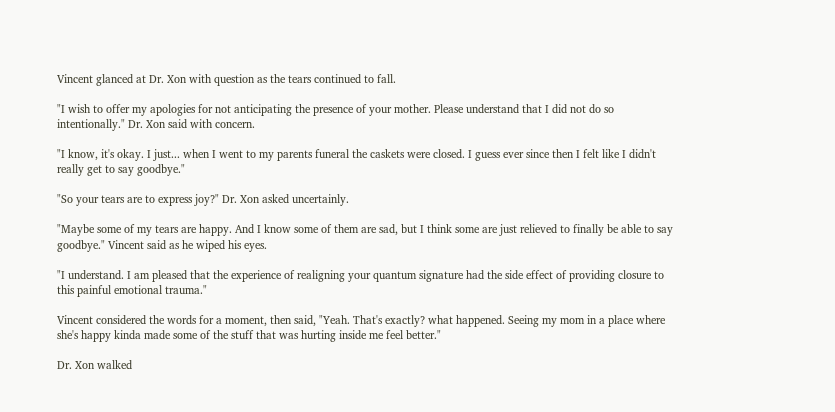Vincent glanced at Dr. Xon with question as the tears continued to fall.

"I wish to offer my apologies for not anticipating the presence of your mother. Please understand that I did not do so intentionally." Dr. Xon said with concern.

"I know, it's okay. I just... when I went to my parents funeral the caskets were closed. I guess ever since then I felt like I didn't really get to say goodbye."

"So your tears are to express joy?" Dr. Xon asked uncertainly.

"Maybe some of my tears are happy. And I know some of them are sad, but I think some are just relieved to finally be able to say goodbye." Vincent said as he wiped his eyes.

"I understand. I am pleased that the experience of realigning your quantum signature had the side effect of providing closure to this painful emotional trauma."

Vincent considered the words for a moment, then said, "Yeah. That's exactly? what happened. Seeing my mom in a place where she's happy kinda made some of the stuff that was hurting inside me feel better."

Dr. Xon walked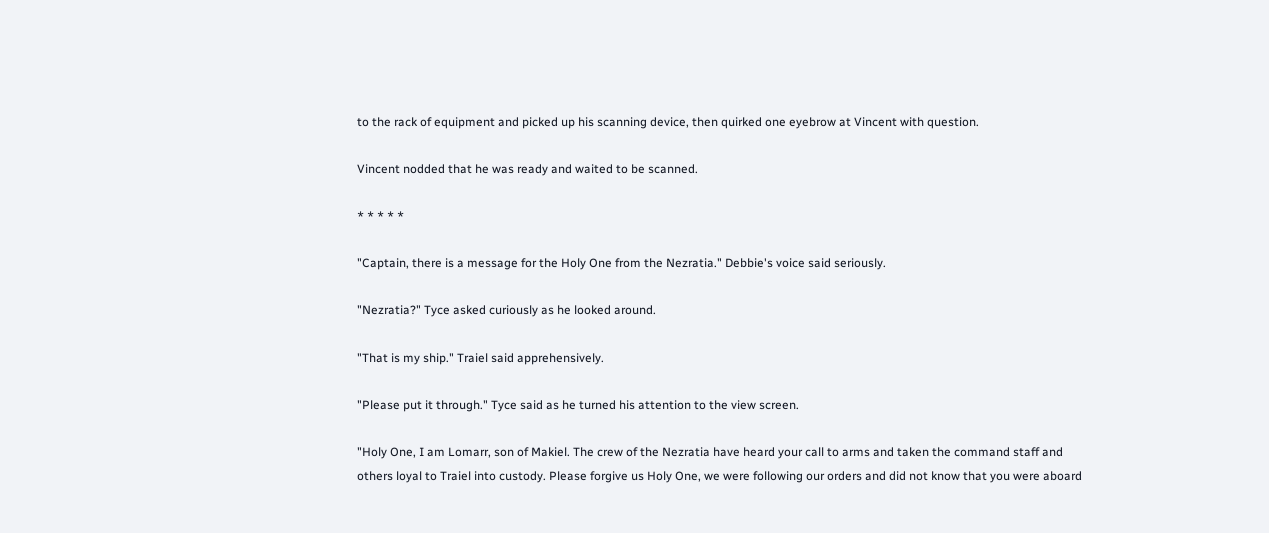to the rack of equipment and picked up his scanning device, then quirked one eyebrow at Vincent with question.

Vincent nodded that he was ready and waited to be scanned.

* * * * *

"Captain, there is a message for the Holy One from the Nezratia." Debbie's voice said seriously.

"Nezratia?" Tyce asked curiously as he looked around.

"That is my ship." Traiel said apprehensively.

"Please put it through." Tyce said as he turned his attention to the view screen.

"Holy One, I am Lomarr, son of Makiel. The crew of the Nezratia have heard your call to arms and taken the command staff and others loyal to Traiel into custody. Please forgive us Holy One, we were following our orders and did not know that you were aboard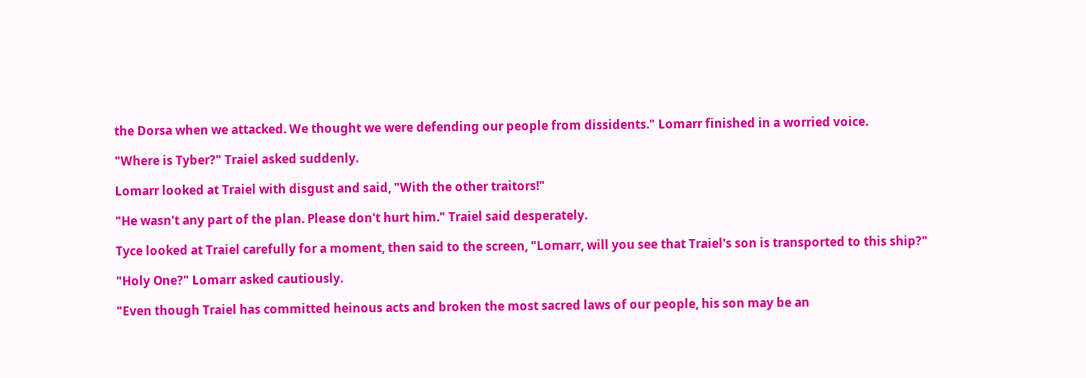the Dorsa when we attacked. We thought we were defending our people from dissidents." Lomarr finished in a worried voice.

"Where is Tyber?" Traiel asked suddenly.

Lomarr looked at Traiel with disgust and said, "With the other traitors!"

"He wasn't any part of the plan. Please don't hurt him." Traiel said desperately.

Tyce looked at Traiel carefully for a moment, then said to the screen, "Lomarr, will you see that Traiel's son is transported to this ship?"

"Holy One?" Lomarr asked cautiously.

"Even though Traiel has committed heinous acts and broken the most sacred laws of our people, his son may be an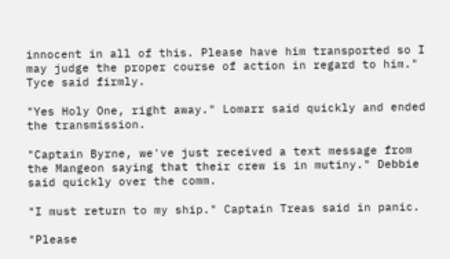innocent in all of this. Please have him transported so I may judge the proper course of action in regard to him." Tyce said firmly.

"Yes Holy One, right away." Lomarr said quickly and ended the transmission.

"Captain Byrne, we've just received a text message from the Mangeon saying that their crew is in mutiny." Debbie said quickly over the comm.

"I must return to my ship." Captain Treas said in panic.

"Please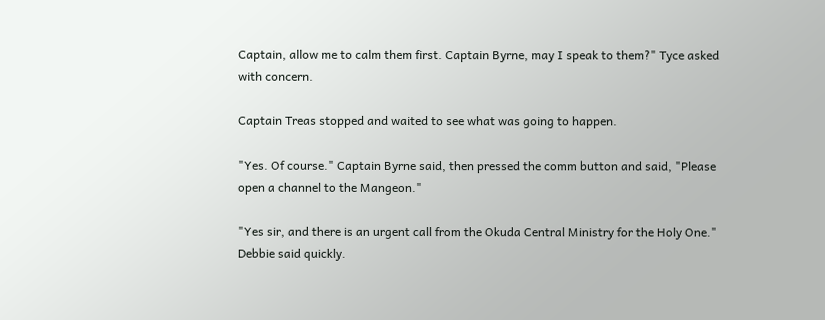Captain, allow me to calm them first. Captain Byrne, may I speak to them?" Tyce asked with concern.

Captain Treas stopped and waited to see what was going to happen.

"Yes. Of course." Captain Byrne said, then pressed the comm button and said, "Please open a channel to the Mangeon."

"Yes sir, and there is an urgent call from the Okuda Central Ministry for the Holy One." Debbie said quickly.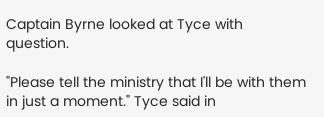Captain Byrne looked at Tyce with question.

"Please tell the ministry that I'll be with them in just a moment." Tyce said in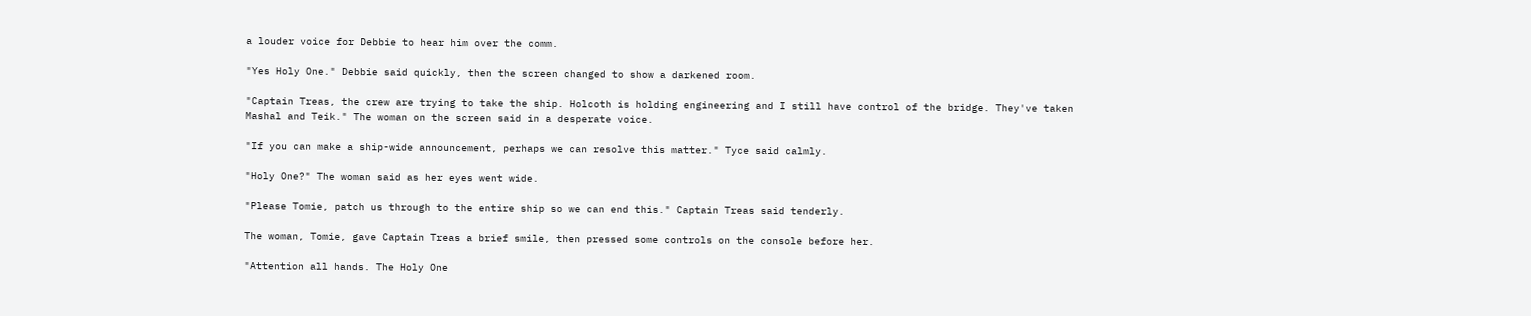a louder voice for Debbie to hear him over the comm.

"Yes Holy One." Debbie said quickly, then the screen changed to show a darkened room.

"Captain Treas, the crew are trying to take the ship. Holcoth is holding engineering and I still have control of the bridge. They've taken Mashal and Teik." The woman on the screen said in a desperate voice.

"If you can make a ship-wide announcement, perhaps we can resolve this matter." Tyce said calmly.

"Holy One?" The woman said as her eyes went wide.

"Please Tomie, patch us through to the entire ship so we can end this." Captain Treas said tenderly.

The woman, Tomie, gave Captain Treas a brief smile, then pressed some controls on the console before her.

"Attention all hands. The Holy One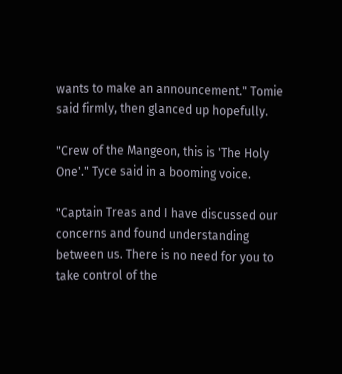wants to make an announcement." Tomie said firmly, then glanced up hopefully.

"Crew of the Mangeon, this is 'The Holy One'." Tyce said in a booming voice.

"Captain Treas and I have discussed our concerns and found understanding between us. There is no need for you to take control of the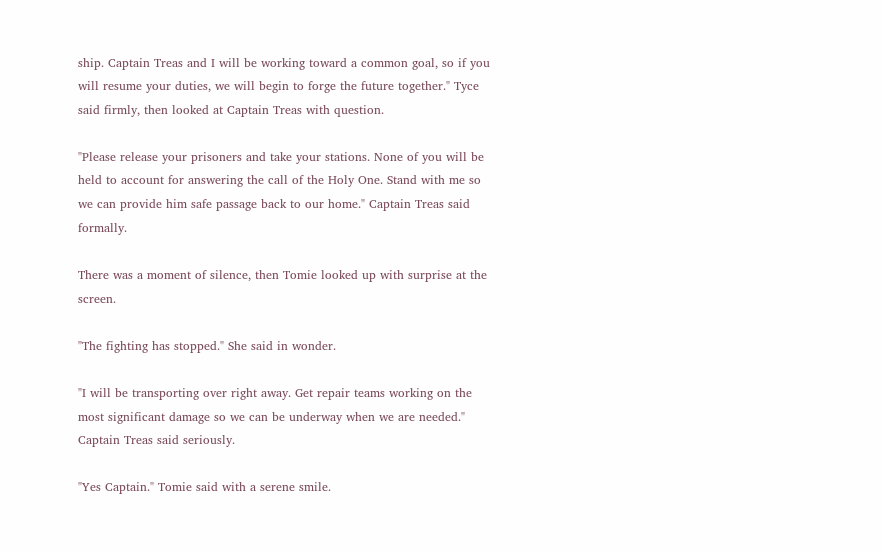ship. Captain Treas and I will be working toward a common goal, so if you will resume your duties, we will begin to forge the future together." Tyce said firmly, then looked at Captain Treas with question.

"Please release your prisoners and take your stations. None of you will be held to account for answering the call of the Holy One. Stand with me so we can provide him safe passage back to our home." Captain Treas said formally.

There was a moment of silence, then Tomie looked up with surprise at the screen.

"The fighting has stopped." She said in wonder.

"I will be transporting over right away. Get repair teams working on the most significant damage so we can be underway when we are needed." Captain Treas said seriously.

"Yes Captain." Tomie said with a serene smile.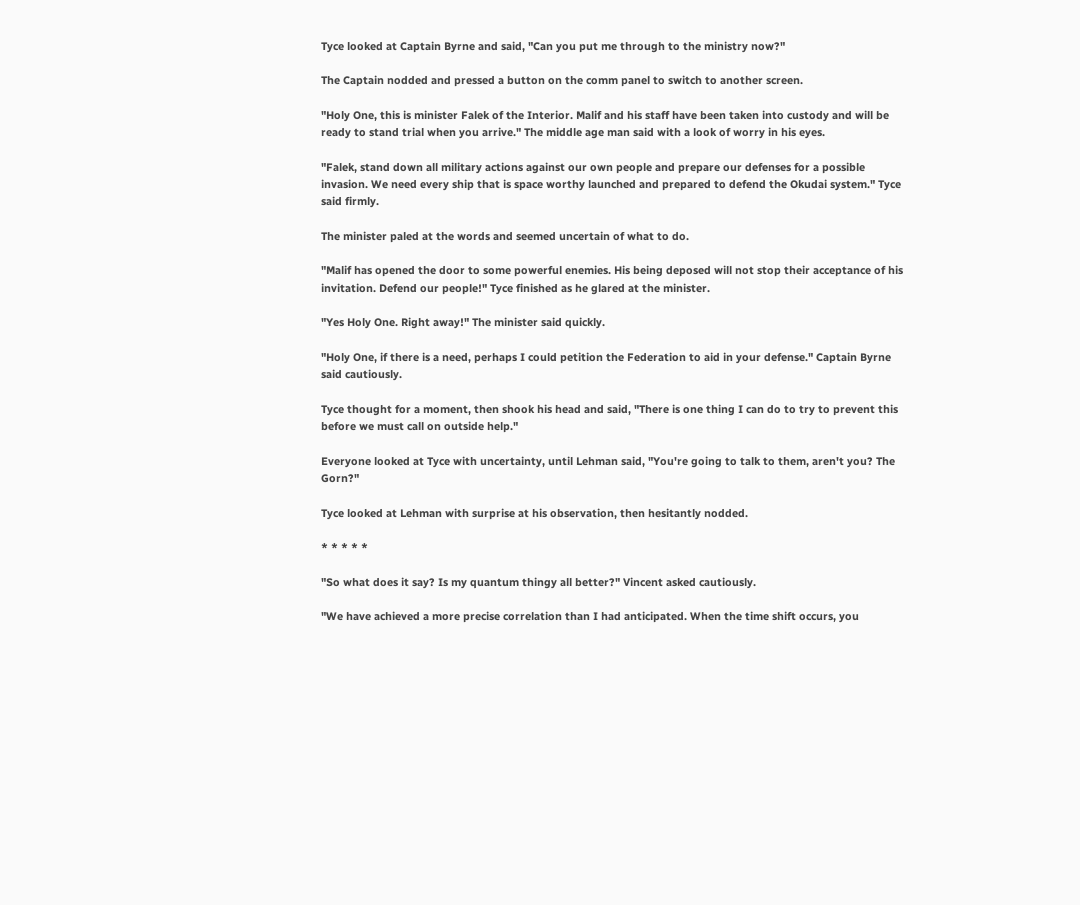Tyce looked at Captain Byrne and said, "Can you put me through to the ministry now?"

The Captain nodded and pressed a button on the comm panel to switch to another screen.

"Holy One, this is minister Falek of the Interior. Malif and his staff have been taken into custody and will be ready to stand trial when you arrive." The middle age man said with a look of worry in his eyes.

"Falek, stand down all military actions against our own people and prepare our defenses for a possible invasion. We need every ship that is space worthy launched and prepared to defend the Okudai system." Tyce said firmly.

The minister paled at the words and seemed uncertain of what to do.

"Malif has opened the door to some powerful enemies. His being deposed will not stop their acceptance of his invitation. Defend our people!" Tyce finished as he glared at the minister.

"Yes Holy One. Right away!" The minister said quickly.

"Holy One, if there is a need, perhaps I could petition the Federation to aid in your defense." Captain Byrne said cautiously.

Tyce thought for a moment, then shook his head and said, "There is one thing I can do to try to prevent this before we must call on outside help."

Everyone looked at Tyce with uncertainty, until Lehman said, "You're going to talk to them, aren't you? The Gorn?"

Tyce looked at Lehman with surprise at his observation, then hesitantly nodded.

* * * * *

"So what does it say? Is my quantum thingy all better?" Vincent asked cautiously.

"We have achieved a more precise correlation than I had anticipated. When the time shift occurs, you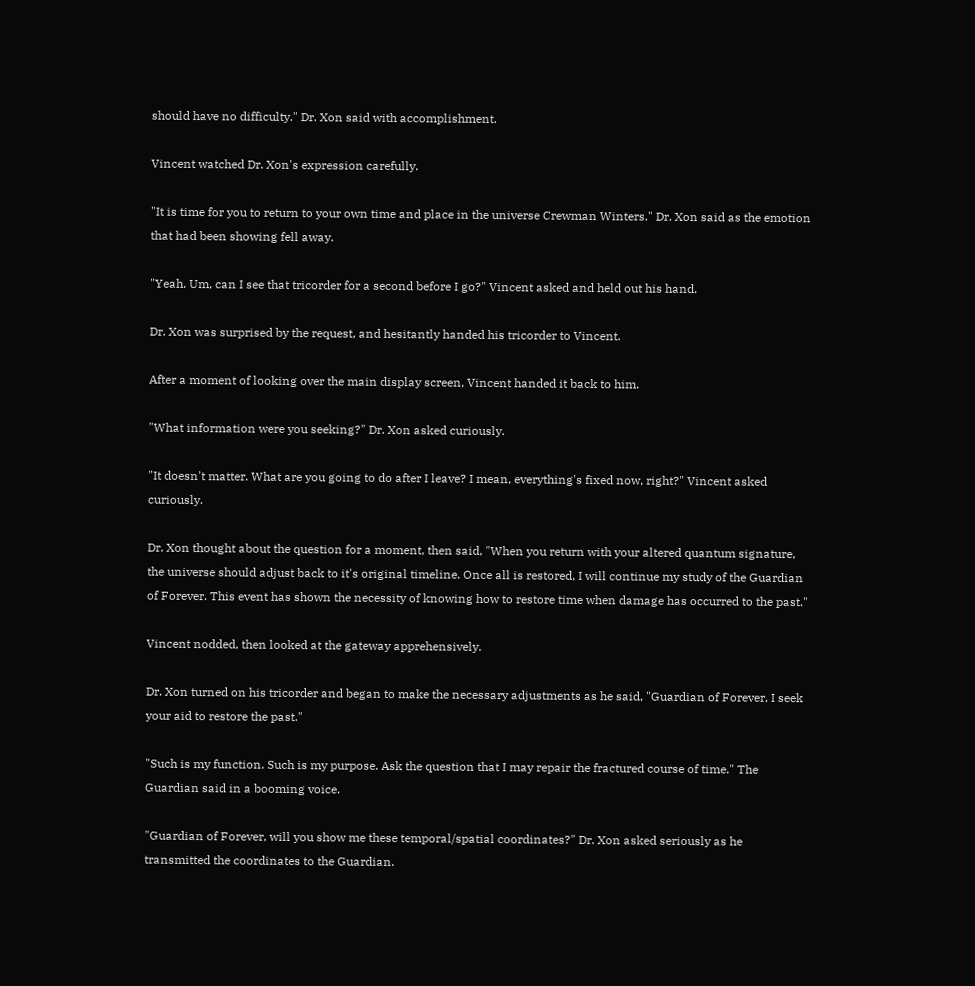should have no difficulty." Dr. Xon said with accomplishment.

Vincent watched Dr. Xon's expression carefully.

"It is time for you to return to your own time and place in the universe Crewman Winters." Dr. Xon said as the emotion that had been showing fell away.

"Yeah. Um, can I see that tricorder for a second before I go?" Vincent asked and held out his hand.

Dr. Xon was surprised by the request, and hesitantly handed his tricorder to Vincent.

After a moment of looking over the main display screen, Vincent handed it back to him.

"What information were you seeking?" Dr. Xon asked curiously.

"It doesn't matter. What are you going to do after I leave? I mean, everything's fixed now, right?" Vincent asked curiously.

Dr. Xon thought about the question for a moment, then said, "When you return with your altered quantum signature, the universe should adjust back to it's original timeline. Once all is restored, I will continue my study of the Guardian of Forever. This event has shown the necessity of knowing how to restore time when damage has occurred to the past."

Vincent nodded, then looked at the gateway apprehensively.

Dr. Xon turned on his tricorder and began to make the necessary adjustments as he said, "Guardian of Forever, I seek your aid to restore the past."

"Such is my function. Such is my purpose. Ask the question that I may repair the fractured course of time." The Guardian said in a booming voice.

"Guardian of Forever, will you show me these temporal/spatial coordinates?" Dr. Xon asked seriously as he transmitted the coordinates to the Guardian.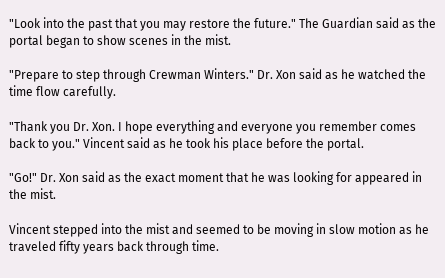"Look into the past that you may restore the future." The Guardian said as the portal began to show scenes in the mist.

"Prepare to step through Crewman Winters." Dr. Xon said as he watched the time flow carefully.

"Thank you Dr. Xon. I hope everything and everyone you remember comes back to you." Vincent said as he took his place before the portal.

"Go!" Dr. Xon said as the exact moment that he was looking for appeared in the mist.

Vincent stepped into the mist and seemed to be moving in slow motion as he traveled fifty years back through time.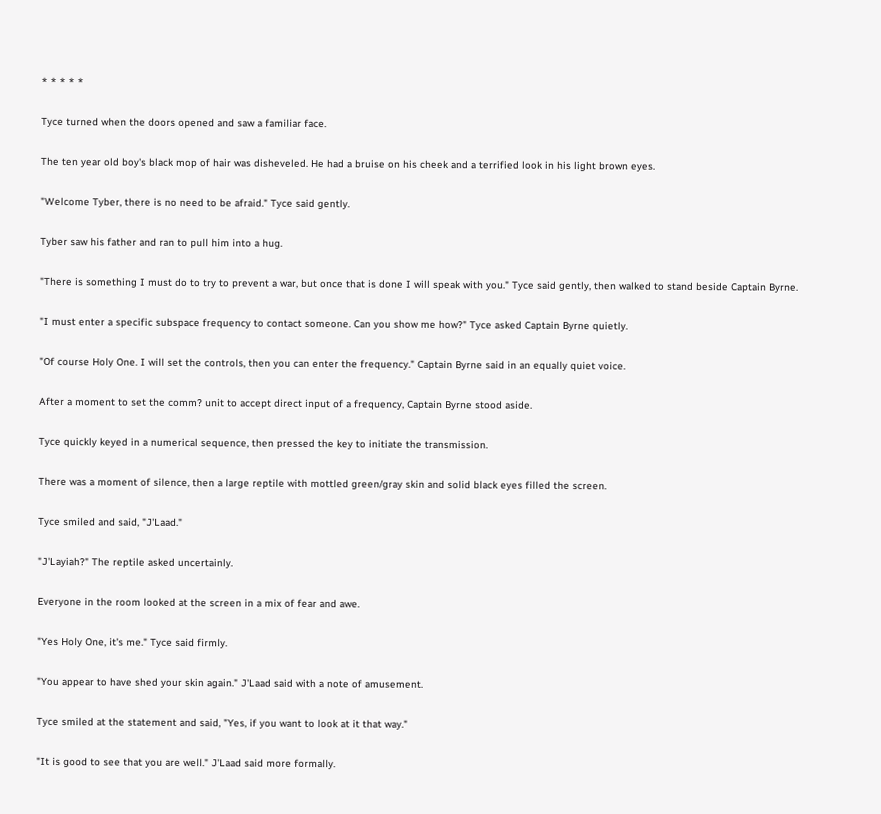* * * * *

Tyce turned when the doors opened and saw a familiar face.

The ten year old boy's black mop of hair was disheveled. He had a bruise on his cheek and a terrified look in his light brown eyes.

"Welcome Tyber, there is no need to be afraid." Tyce said gently.

Tyber saw his father and ran to pull him into a hug.

"There is something I must do to try to prevent a war, but once that is done I will speak with you." Tyce said gently, then walked to stand beside Captain Byrne.

"I must enter a specific subspace frequency to contact someone. Can you show me how?" Tyce asked Captain Byrne quietly.

"Of course Holy One. I will set the controls, then you can enter the frequency." Captain Byrne said in an equally quiet voice.

After a moment to set the comm? unit to accept direct input of a frequency, Captain Byrne stood aside.

Tyce quickly keyed in a numerical sequence, then pressed the key to initiate the transmission.

There was a moment of silence, then a large reptile with mottled green/gray skin and solid black eyes filled the screen.

Tyce smiled and said, "J'Laad."

"J'Layiah?" The reptile asked uncertainly.

Everyone in the room looked at the screen in a mix of fear and awe.

"Yes Holy One, it's me." Tyce said firmly.

"You appear to have shed your skin again." J'Laad said with a note of amusement.

Tyce smiled at the statement and said, "Yes, if you want to look at it that way."

"It is good to see that you are well." J'Laad said more formally.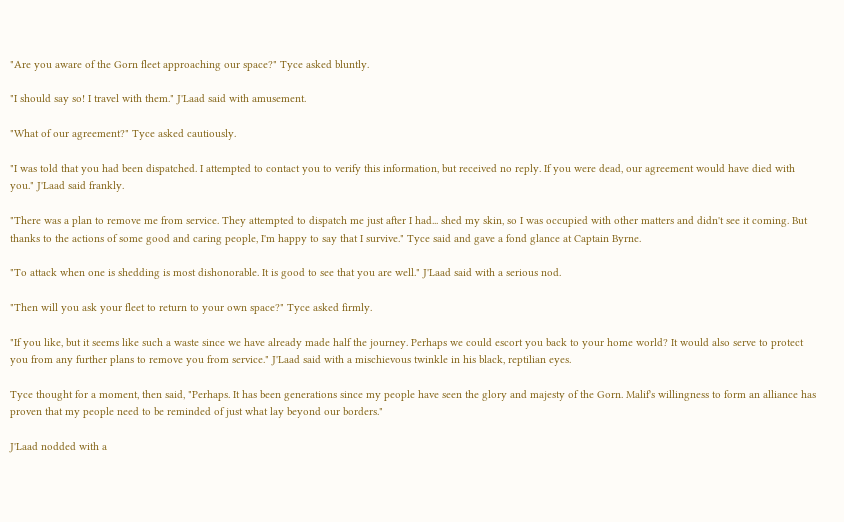"Are you aware of the Gorn fleet approaching our space?" Tyce asked bluntly.

"I should say so! I travel with them." J'Laad said with amusement.

"What of our agreement?" Tyce asked cautiously.

"I was told that you had been dispatched. I attempted to contact you to verify this information, but received no reply. If you were dead, our agreement would have died with you." J'Laad said frankly.

"There was a plan to remove me from service. They attempted to dispatch me just after I had... shed my skin, so I was occupied with other matters and didn't see it coming. But thanks to the actions of some good and caring people, I'm happy to say that I survive." Tyce said and gave a fond glance at Captain Byrne.

"To attack when one is shedding is most dishonorable. It is good to see that you are well." J'Laad said with a serious nod.

"Then will you ask your fleet to return to your own space?" Tyce asked firmly.

"If you like, but it seems like such a waste since we have already made half the journey. Perhaps we could escort you back to your home world? It would also serve to protect you from any further plans to remove you from service." J'Laad said with a mischievous twinkle in his black, reptilian eyes.

Tyce thought for a moment, then said, "Perhaps. It has been generations since my people have seen the glory and majesty of the Gorn. Malif's willingness to form an alliance has proven that my people need to be reminded of just what lay beyond our borders."

J'Laad nodded with a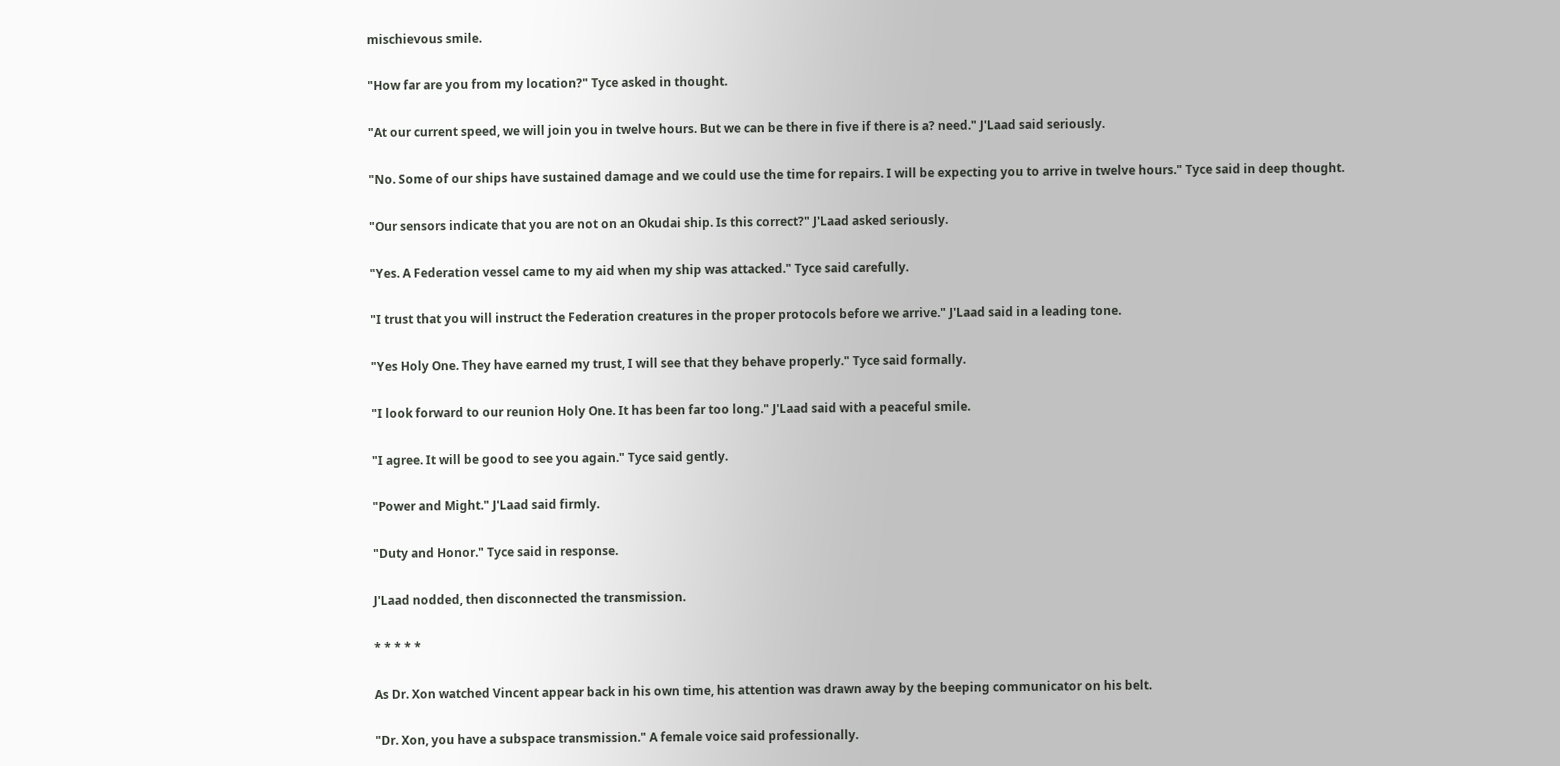mischievous smile.

"How far are you from my location?" Tyce asked in thought.

"At our current speed, we will join you in twelve hours. But we can be there in five if there is a? need." J'Laad said seriously.

"No. Some of our ships have sustained damage and we could use the time for repairs. I will be expecting you to arrive in twelve hours." Tyce said in deep thought.

"Our sensors indicate that you are not on an Okudai ship. Is this correct?" J'Laad asked seriously.

"Yes. A Federation vessel came to my aid when my ship was attacked." Tyce said carefully.

"I trust that you will instruct the Federation creatures in the proper protocols before we arrive." J'Laad said in a leading tone.

"Yes Holy One. They have earned my trust, I will see that they behave properly." Tyce said formally.

"I look forward to our reunion Holy One. It has been far too long." J'Laad said with a peaceful smile.

"I agree. It will be good to see you again." Tyce said gently.

"Power and Might." J'Laad said firmly.

"Duty and Honor." Tyce said in response.

J'Laad nodded, then disconnected the transmission.

* * * * *

As Dr. Xon watched Vincent appear back in his own time, his attention was drawn away by the beeping communicator on his belt.

"Dr. Xon, you have a subspace transmission." A female voice said professionally.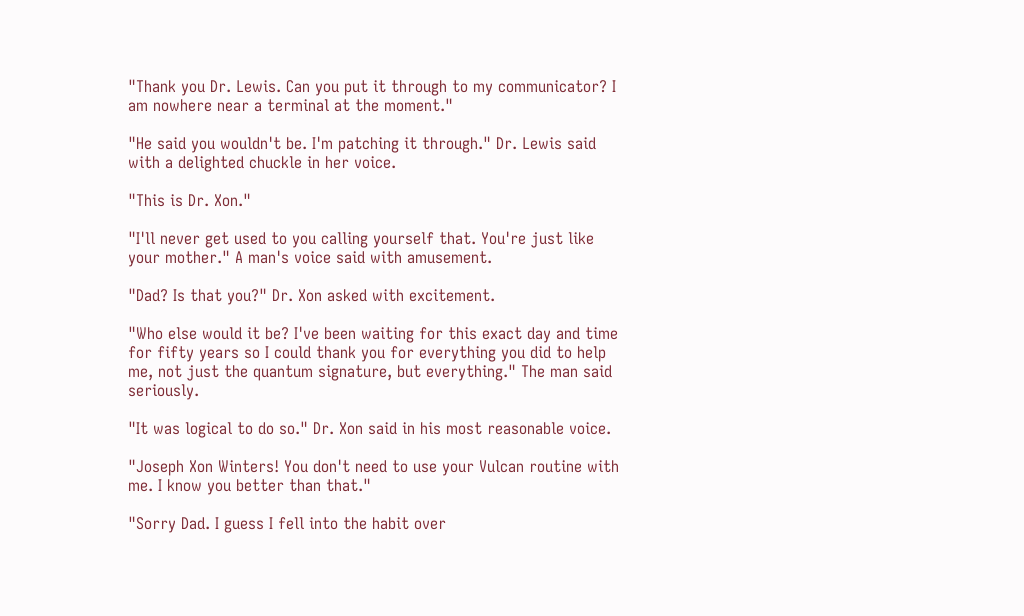"Thank you Dr. Lewis. Can you put it through to my communicator? I am nowhere near a terminal at the moment."

"He said you wouldn't be. I'm patching it through." Dr. Lewis said with a delighted chuckle in her voice.

"This is Dr. Xon."

"I'll never get used to you calling yourself that. You're just like your mother." A man's voice said with amusement.

"Dad? Is that you?" Dr. Xon asked with excitement.

"Who else would it be? I've been waiting for this exact day and time for fifty years so I could thank you for everything you did to help me, not just the quantum signature, but everything." The man said seriously.

"It was logical to do so." Dr. Xon said in his most reasonable voice.

"Joseph Xon Winters! You don't need to use your Vulcan routine with me. I know you better than that."

"Sorry Dad. I guess I fell into the habit over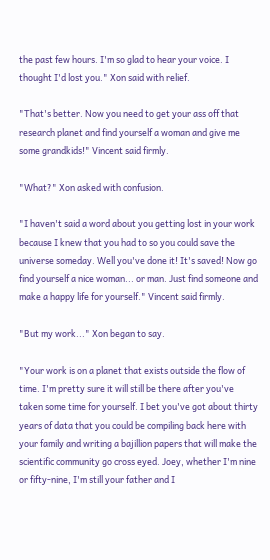the past few hours. I'm so glad to hear your voice. I thought I'd lost you." Xon said with relief.

"That's better. Now you need to get your ass off that research planet and find yourself a woman and give me some grandkids!" Vincent said firmly.

"What?" Xon asked with confusion.

"I haven't said a word about you getting lost in your work because I knew that you had to so you could save the universe someday. Well you've done it! It's saved! Now go find yourself a nice woman... or man. Just find someone and make a happy life for yourself." Vincent said firmly.

"But my work..." Xon began to say.

"Your work is on a planet that exists outside the flow of time. I'm pretty sure it will still be there after you've taken some time for yourself. I bet you've got about thirty years of data that you could be compiling back here with your family and writing a bajillion papers that will make the scientific community go cross eyed. Joey, whether I'm nine or fifty-nine, I'm still your father and I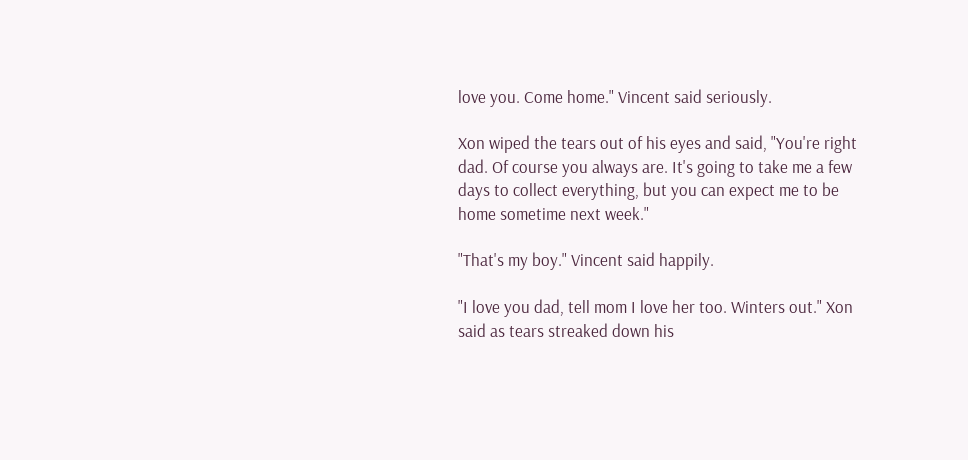love you. Come home." Vincent said seriously.

Xon wiped the tears out of his eyes and said, "You're right dad. Of course you always are. It's going to take me a few days to collect everything, but you can expect me to be home sometime next week."

"That's my boy." Vincent said happily.

"I love you dad, tell mom I love her too. Winters out." Xon said as tears streaked down his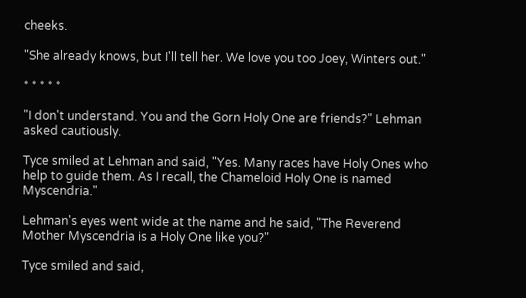cheeks.

"She already knows, but I'll tell her. We love you too Joey, Winters out."

* * * * *

"I don't understand. You and the Gorn Holy One are friends?" Lehman asked cautiously.

Tyce smiled at Lehman and said, "Yes. Many races have Holy Ones who help to guide them. As I recall, the Chameloid Holy One is named Myscendria."

Lehman's eyes went wide at the name and he said, "The Reverend Mother Myscendria is a Holy One like you?"

Tyce smiled and said,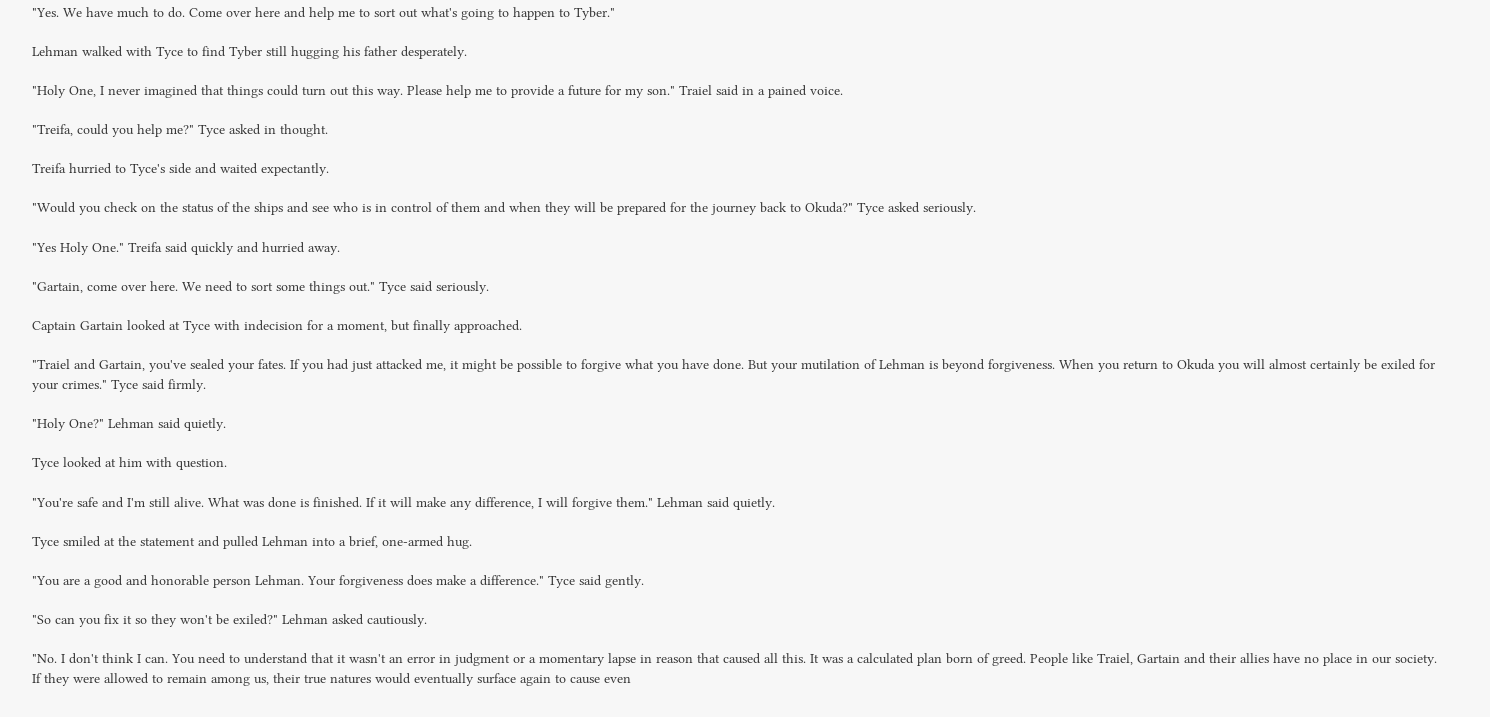"Yes. We have much to do. Come over here and help me to sort out what's going to happen to Tyber."

Lehman walked with Tyce to find Tyber still hugging his father desperately.

"Holy One, I never imagined that things could turn out this way. Please help me to provide a future for my son." Traiel said in a pained voice.

"Treifa, could you help me?" Tyce asked in thought.

Treifa hurried to Tyce's side and waited expectantly.

"Would you check on the status of the ships and see who is in control of them and when they will be prepared for the journey back to Okuda?" Tyce asked seriously.

"Yes Holy One." Treifa said quickly and hurried away.

"Gartain, come over here. We need to sort some things out." Tyce said seriously.

Captain Gartain looked at Tyce with indecision for a moment, but finally approached.

"Traiel and Gartain, you've sealed your fates. If you had just attacked me, it might be possible to forgive what you have done. But your mutilation of Lehman is beyond forgiveness. When you return to Okuda you will almost certainly be exiled for your crimes." Tyce said firmly.

"Holy One?" Lehman said quietly.

Tyce looked at him with question.

"You're safe and I'm still alive. What was done is finished. If it will make any difference, I will forgive them." Lehman said quietly.

Tyce smiled at the statement and pulled Lehman into a brief, one-armed hug.

"You are a good and honorable person Lehman. Your forgiveness does make a difference." Tyce said gently.

"So can you fix it so they won't be exiled?" Lehman asked cautiously.

"No. I don't think I can. You need to understand that it wasn't an error in judgment or a momentary lapse in reason that caused all this. It was a calculated plan born of greed. People like Traiel, Gartain and their allies have no place in our society. If they were allowed to remain among us, their true natures would eventually surface again to cause even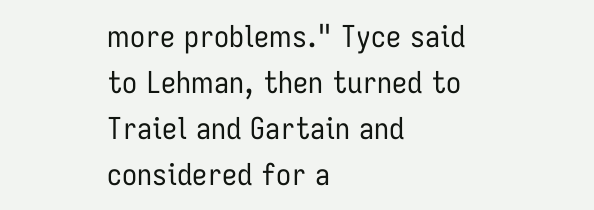more problems." Tyce said to Lehman, then turned to Traiel and Gartain and considered for a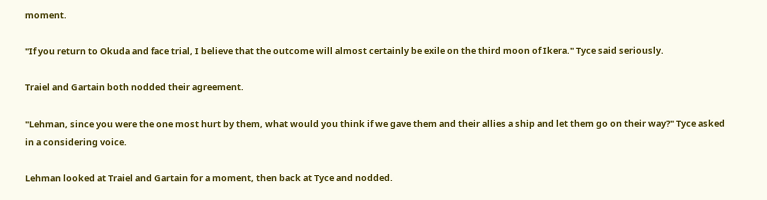moment.

"If you return to Okuda and face trial, I believe that the outcome will almost certainly be exile on the third moon of Ikera." Tyce said seriously.

Traiel and Gartain both nodded their agreement.

"Lehman, since you were the one most hurt by them, what would you think if we gave them and their allies a ship and let them go on their way?" Tyce asked in a considering voice.

Lehman looked at Traiel and Gartain for a moment, then back at Tyce and nodded.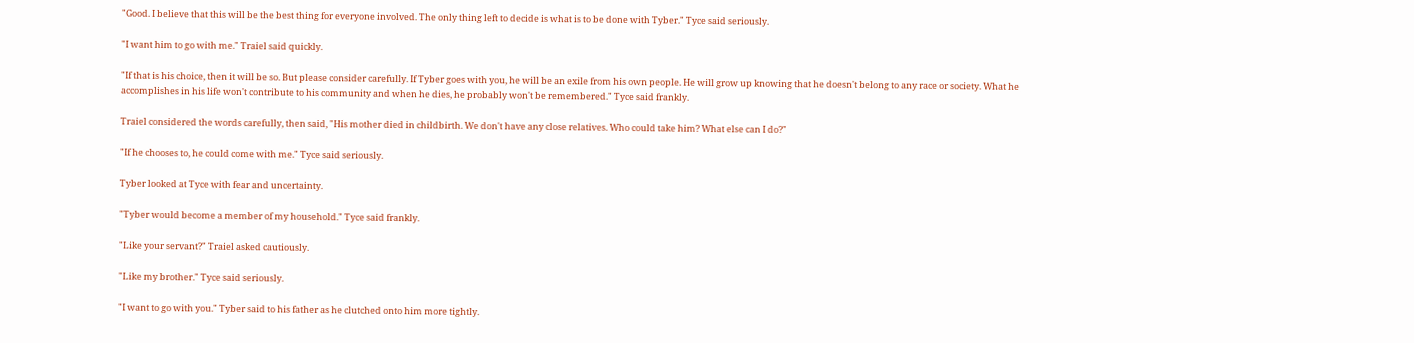"Good. I believe that this will be the best thing for everyone involved. The only thing left to decide is what is to be done with Tyber." Tyce said seriously.

"I want him to go with me." Traiel said quickly.

"If that is his choice, then it will be so. But please consider carefully. If Tyber goes with you, he will be an exile from his own people. He will grow up knowing that he doesn't belong to any race or society. What he accomplishes in his life won't contribute to his community and when he dies, he probably won't be remembered." Tyce said frankly.

Traiel considered the words carefully, then said, "His mother died in childbirth. We don't have any close relatives. Who could take him? What else can I do?"

"If he chooses to, he could come with me." Tyce said seriously.

Tyber looked at Tyce with fear and uncertainty.

"Tyber would become a member of my household." Tyce said frankly.

"Like your servant?" Traiel asked cautiously.

"Like my brother." Tyce said seriously.

"I want to go with you." Tyber said to his father as he clutched onto him more tightly.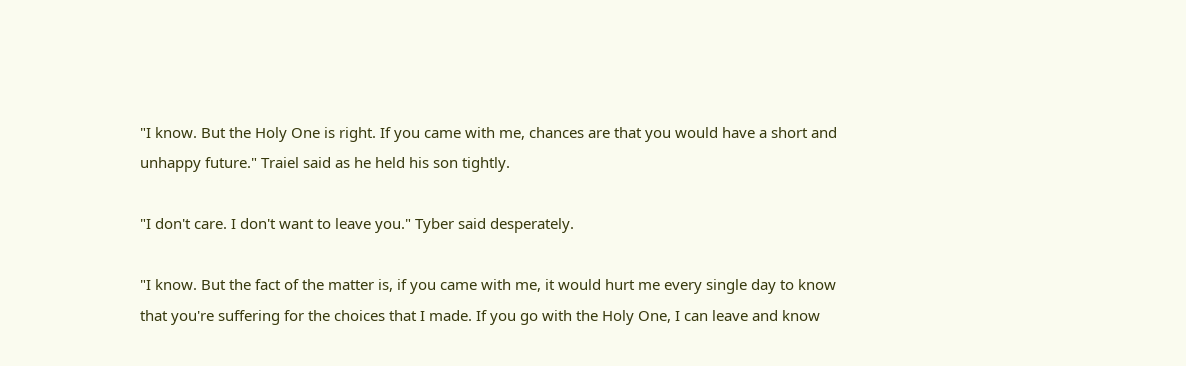"I know. But the Holy One is right. If you came with me, chances are that you would have a short and unhappy future." Traiel said as he held his son tightly.

"I don't care. I don't want to leave you." Tyber said desperately.

"I know. But the fact of the matter is, if you came with me, it would hurt me every single day to know that you're suffering for the choices that I made. If you go with the Holy One, I can leave and know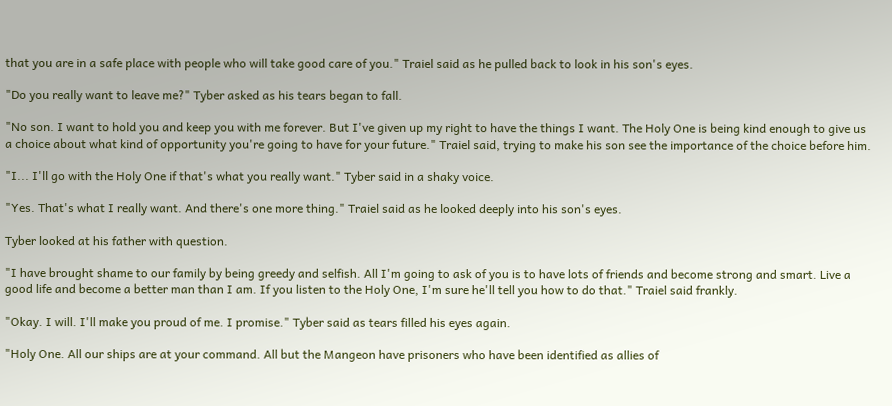that you are in a safe place with people who will take good care of you." Traiel said as he pulled back to look in his son's eyes.

"Do you really want to leave me?" Tyber asked as his tears began to fall.

"No son. I want to hold you and keep you with me forever. But I've given up my right to have the things I want. The Holy One is being kind enough to give us a choice about what kind of opportunity you're going to have for your future." Traiel said, trying to make his son see the importance of the choice before him.

"I... I'll go with the Holy One if that's what you really want." Tyber said in a shaky voice.

"Yes. That's what I really want. And there's one more thing." Traiel said as he looked deeply into his son's eyes.

Tyber looked at his father with question.

"I have brought shame to our family by being greedy and selfish. All I'm going to ask of you is to have lots of friends and become strong and smart. Live a good life and become a better man than I am. If you listen to the Holy One, I'm sure he'll tell you how to do that." Traiel said frankly.

"Okay. I will. I'll make you proud of me. I promise." Tyber said as tears filled his eyes again.

"Holy One. All our ships are at your command. All but the Mangeon have prisoners who have been identified as allies of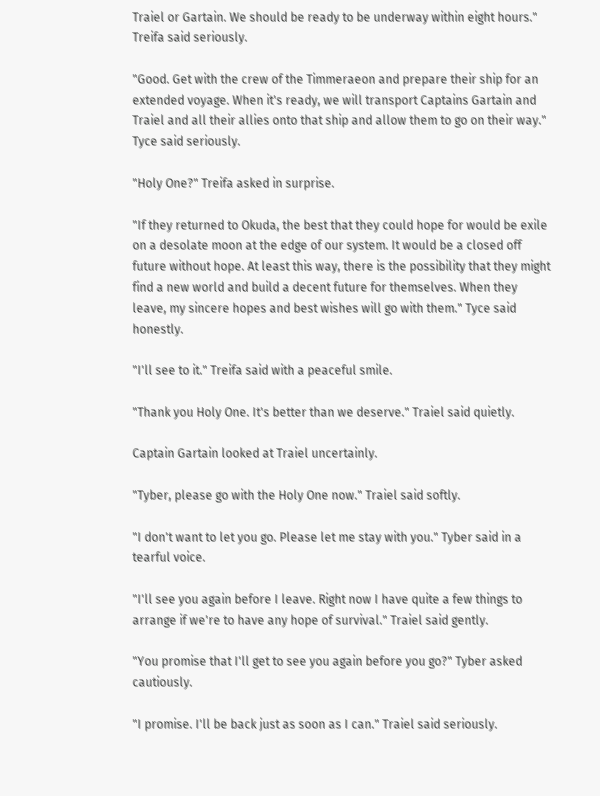Traiel or Gartain. We should be ready to be underway within eight hours." Treifa said seriously.

"Good. Get with the crew of the Timmeraeon and prepare their ship for an extended voyage. When it's ready, we will transport Captains Gartain and Traiel and all their allies onto that ship and allow them to go on their way." Tyce said seriously.

"Holy One?" Treifa asked in surprise.

"If they returned to Okuda, the best that they could hope for would be exile on a desolate moon at the edge of our system. It would be a closed off future without hope. At least this way, there is the possibility that they might find a new world and build a decent future for themselves. When they leave, my sincere hopes and best wishes will go with them." Tyce said honestly.

"I'll see to it." Treifa said with a peaceful smile.

"Thank you Holy One. It's better than we deserve." Traiel said quietly.

Captain Gartain looked at Traiel uncertainly.

"Tyber, please go with the Holy One now." Traiel said softly.

"I don't want to let you go. Please let me stay with you." Tyber said in a tearful voice.

"I'll see you again before I leave. Right now I have quite a few things to arrange if we're to have any hope of survival." Traiel said gently.

"You promise that I'll get to see you again before you go?" Tyber asked cautiously.

"I promise. I'll be back just as soon as I can." Traiel said seriously.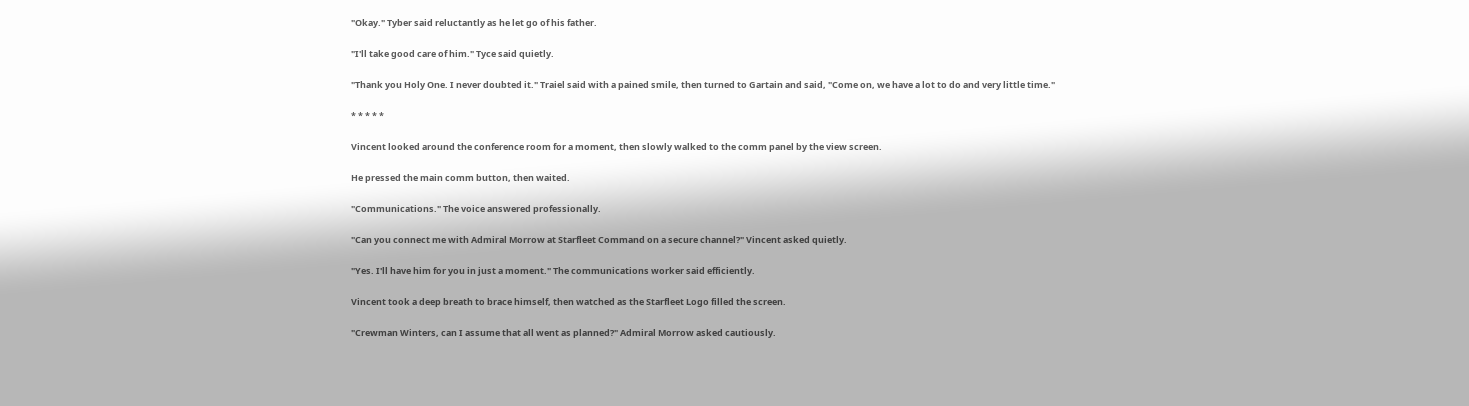"Okay." Tyber said reluctantly as he let go of his father.

"I'll take good care of him." Tyce said quietly.

"Thank you Holy One. I never doubted it." Traiel said with a pained smile, then turned to Gartain and said, "Come on, we have a lot to do and very little time."

* * * * *

Vincent looked around the conference room for a moment, then slowly walked to the comm panel by the view screen.

He pressed the main comm button, then waited.

"Communications." The voice answered professionally.

"Can you connect me with Admiral Morrow at Starfleet Command on a secure channel?" Vincent asked quietly.

"Yes. I'll have him for you in just a moment." The communications worker said efficiently.

Vincent took a deep breath to brace himself, then watched as the Starfleet Logo filled the screen.

"Crewman Winters, can I assume that all went as planned?" Admiral Morrow asked cautiously.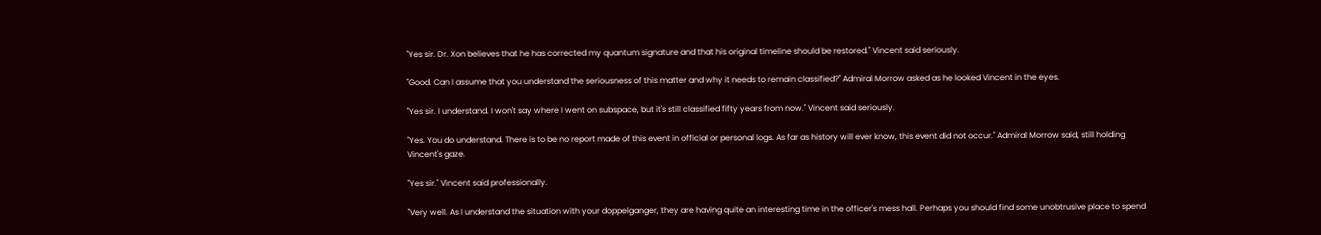"Yes sir. Dr. Xon believes that he has corrected my quantum signature and that his original timeline should be restored." Vincent said seriously.

"Good. Can I assume that you understand the seriousness of this matter and why it needs to remain classified?" Admiral Morrow asked as he looked Vincent in the eyes.

"Yes sir. I understand. I won't say where I went on subspace, but it's still classified fifty years from now." Vincent said seriously.

"Yes. You do understand. There is to be no report made of this event in official or personal logs. As far as history will ever know, this event did not occur." Admiral Morrow said, still holding Vincent's gaze.

"Yes sir." Vincent said professionally.

"Very well. As I understand the situation with your doppelganger, they are having quite an interesting time in the officer's mess hall. Perhaps you should find some unobtrusive place to spend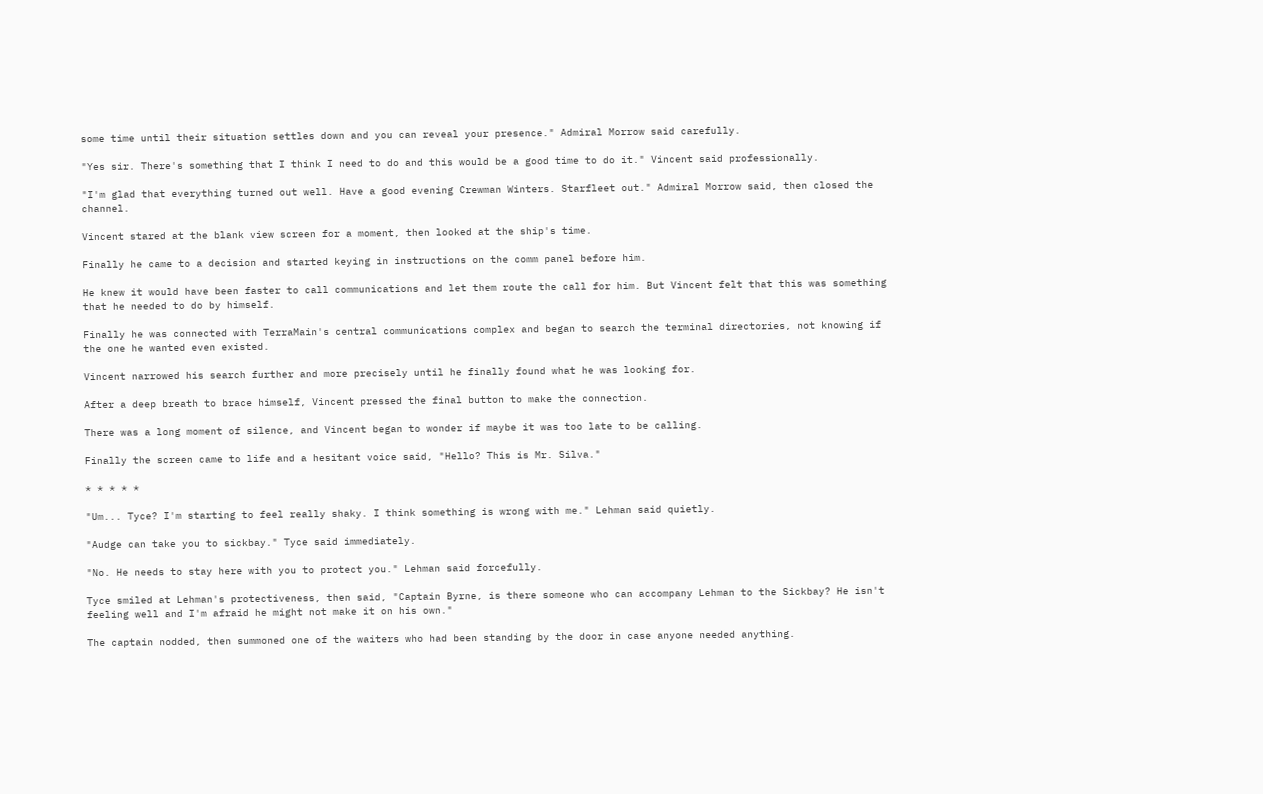some time until their situation settles down and you can reveal your presence." Admiral Morrow said carefully.

"Yes sir. There's something that I think I need to do and this would be a good time to do it." Vincent said professionally.

"I'm glad that everything turned out well. Have a good evening Crewman Winters. Starfleet out." Admiral Morrow said, then closed the channel.

Vincent stared at the blank view screen for a moment, then looked at the ship's time.

Finally he came to a decision and started keying in instructions on the comm panel before him.

He knew it would have been faster to call communications and let them route the call for him. But Vincent felt that this was something that he needed to do by himself.

Finally he was connected with TerraMain's central communications complex and began to search the terminal directories, not knowing if the one he wanted even existed.

Vincent narrowed his search further and more precisely until he finally found what he was looking for.

After a deep breath to brace himself, Vincent pressed the final button to make the connection.

There was a long moment of silence, and Vincent began to wonder if maybe it was too late to be calling.

Finally the screen came to life and a hesitant voice said, "Hello? This is Mr. Silva."

* * * * *

"Um... Tyce? I'm starting to feel really shaky. I think something is wrong with me." Lehman said quietly.

"Audge can take you to sickbay." Tyce said immediately.

"No. He needs to stay here with you to protect you." Lehman said forcefully.

Tyce smiled at Lehman's protectiveness, then said, "Captain Byrne, is there someone who can accompany Lehman to the Sickbay? He isn't feeling well and I'm afraid he might not make it on his own."

The captain nodded, then summoned one of the waiters who had been standing by the door in case anyone needed anything.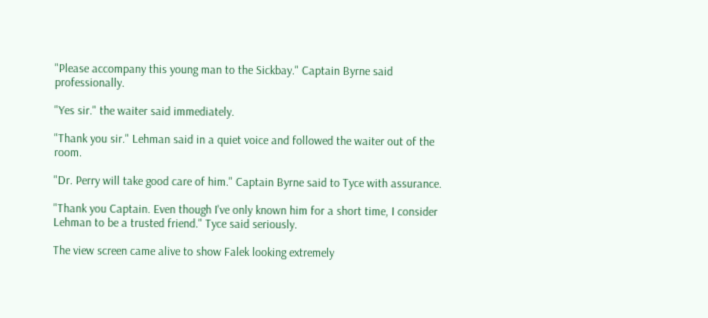"Please accompany this young man to the Sickbay." Captain Byrne said professionally.

"Yes sir." the waiter said immediately.

"Thank you sir." Lehman said in a quiet voice and followed the waiter out of the room.

"Dr. Perry will take good care of him." Captain Byrne said to Tyce with assurance.

"Thank you Captain. Even though I've only known him for a short time, I consider Lehman to be a trusted friend." Tyce said seriously.

The view screen came alive to show Falek looking extremely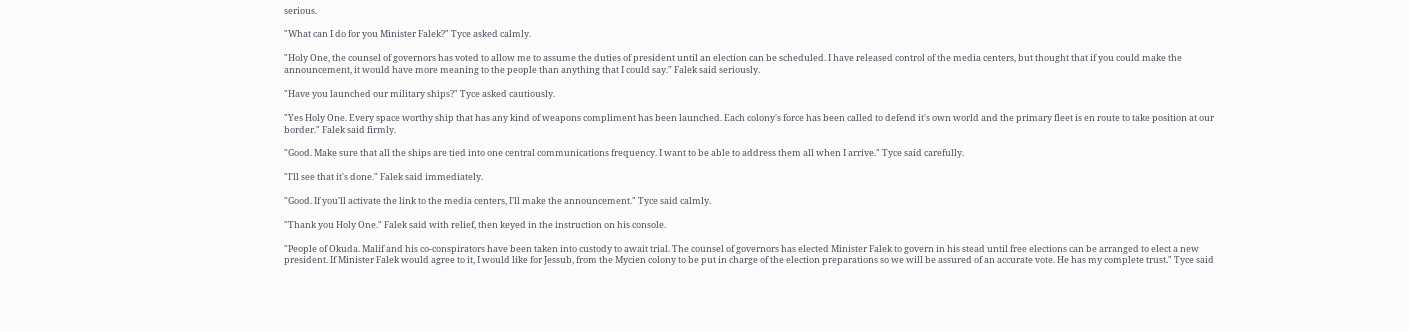serious.

"What can I do for you Minister Falek?" Tyce asked calmly.

"Holy One, the counsel of governors has voted to allow me to assume the duties of president until an election can be scheduled. I have released control of the media centers, but thought that if you could make the announcement, it would have more meaning to the people than anything that I could say." Falek said seriously.

"Have you launched our military ships?" Tyce asked cautiously.

"Yes Holy One. Every space worthy ship that has any kind of weapons compliment has been launched. Each colony's force has been called to defend it's own world and the primary fleet is en route to take position at our border." Falek said firmly.

"Good. Make sure that all the ships are tied into one central communications frequency. I want to be able to address them all when I arrive." Tyce said carefully.

"I'll see that it's done." Falek said immediately.

"Good. If you'll activate the link to the media centers, I'll make the announcement." Tyce said calmly.

"Thank you Holy One." Falek said with relief, then keyed in the instruction on his console.

"People of Okuda. Malif and his co-conspirators have been taken into custody to await trial. The counsel of governors has elected Minister Falek to govern in his stead until free elections can be arranged to elect a new president. If Minister Falek would agree to it, I would like for Jessub, from the Mycien colony to be put in charge of the election preparations so we will be assured of an accurate vote. He has my complete trust." Tyce said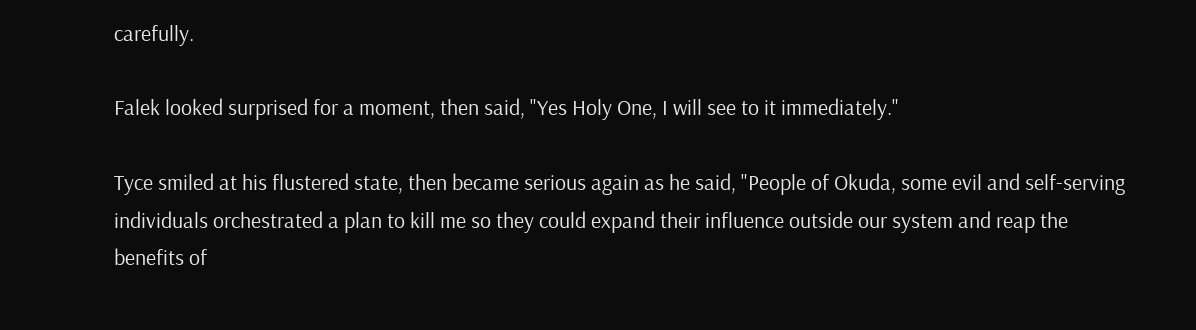carefully.

Falek looked surprised for a moment, then said, "Yes Holy One, I will see to it immediately."

Tyce smiled at his flustered state, then became serious again as he said, "People of Okuda, some evil and self-serving individuals orchestrated a plan to kill me so they could expand their influence outside our system and reap the benefits of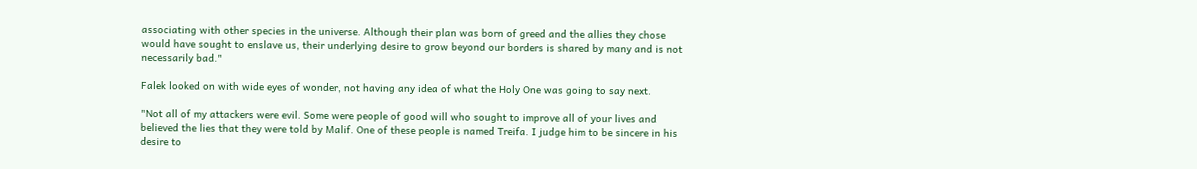associating with other species in the universe. Although their plan was born of greed and the allies they chose would have sought to enslave us, their underlying desire to grow beyond our borders is shared by many and is not necessarily bad."

Falek looked on with wide eyes of wonder, not having any idea of what the Holy One was going to say next.

"Not all of my attackers were evil. Some were people of good will who sought to improve all of your lives and believed the lies that they were told by Malif. One of these people is named Treifa. I judge him to be sincere in his desire to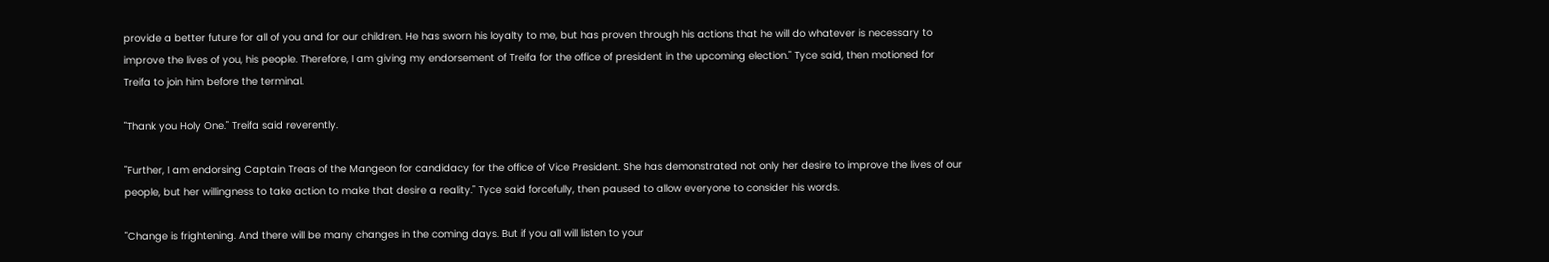provide a better future for all of you and for our children. He has sworn his loyalty to me, but has proven through his actions that he will do whatever is necessary to improve the lives of you, his people. Therefore, I am giving my endorsement of Treifa for the office of president in the upcoming election." Tyce said, then motioned for Treifa to join him before the terminal.

"Thank you Holy One." Treifa said reverently.

"Further, I am endorsing Captain Treas of the Mangeon for candidacy for the office of Vice President. She has demonstrated not only her desire to improve the lives of our people, but her willingness to take action to make that desire a reality." Tyce said forcefully, then paused to allow everyone to consider his words.

"Change is frightening. And there will be many changes in the coming days. But if you all will listen to your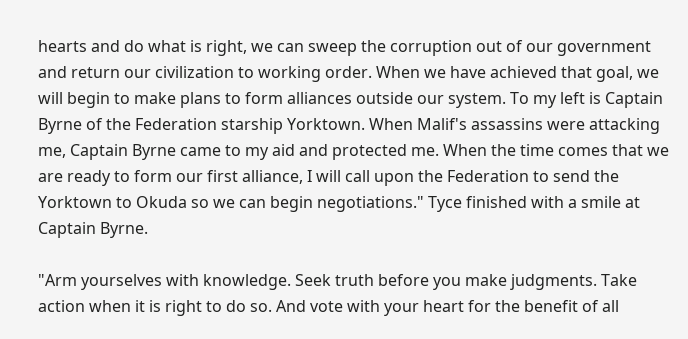hearts and do what is right, we can sweep the corruption out of our government and return our civilization to working order. When we have achieved that goal, we will begin to make plans to form alliances outside our system. To my left is Captain Byrne of the Federation starship Yorktown. When Malif's assassins were attacking me, Captain Byrne came to my aid and protected me. When the time comes that we are ready to form our first alliance, I will call upon the Federation to send the Yorktown to Okuda so we can begin negotiations." Tyce finished with a smile at Captain Byrne.

"Arm yourselves with knowledge. Seek truth before you make judgments. Take action when it is right to do so. And vote with your heart for the benefit of all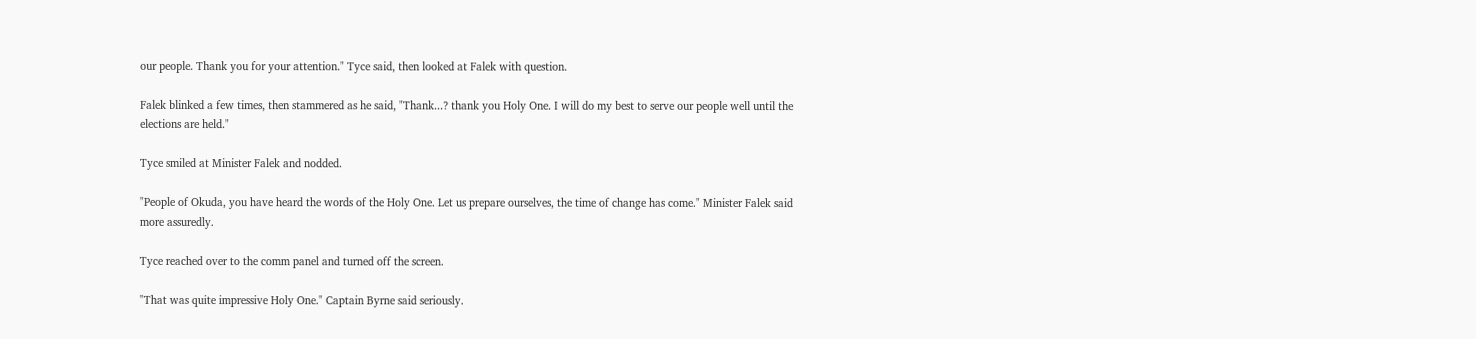our people. Thank you for your attention." Tyce said, then looked at Falek with question.

Falek blinked a few times, then stammered as he said, "Thank...? thank you Holy One. I will do my best to serve our people well until the elections are held."

Tyce smiled at Minister Falek and nodded.

"People of Okuda, you have heard the words of the Holy One. Let us prepare ourselves, the time of change has come." Minister Falek said more assuredly.

Tyce reached over to the comm panel and turned off the screen.

"That was quite impressive Holy One." Captain Byrne said seriously.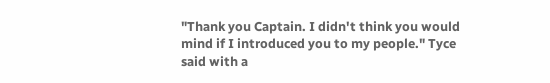"Thank you Captain. I didn't think you would mind if I introduced you to my people." Tyce said with a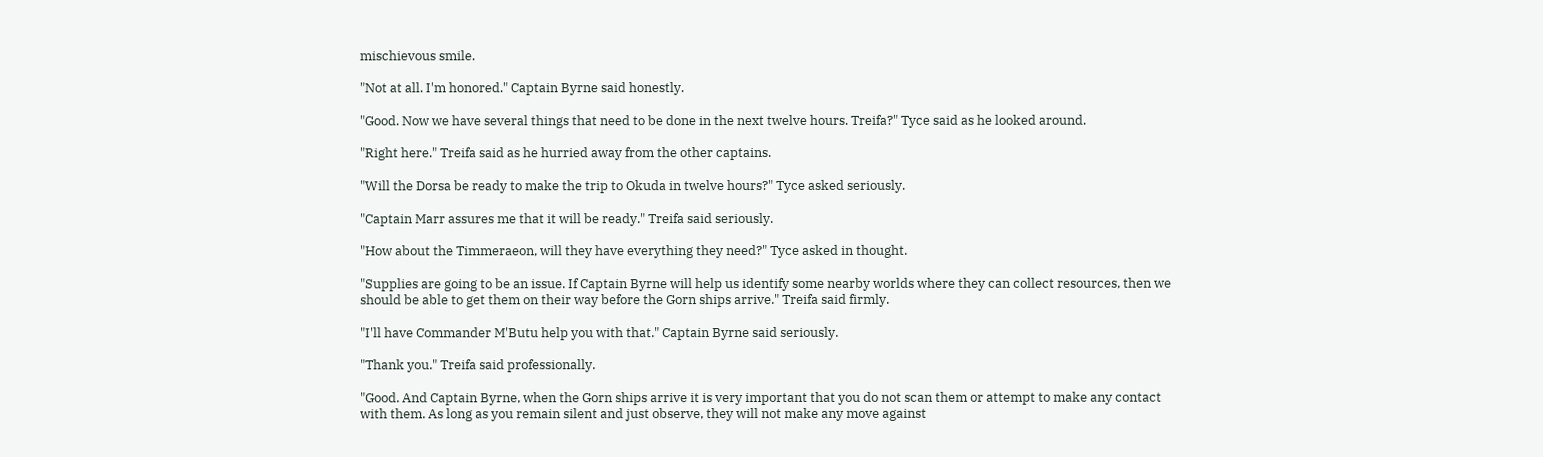mischievous smile.

"Not at all. I'm honored." Captain Byrne said honestly.

"Good. Now we have several things that need to be done in the next twelve hours. Treifa?" Tyce said as he looked around.

"Right here." Treifa said as he hurried away from the other captains.

"Will the Dorsa be ready to make the trip to Okuda in twelve hours?" Tyce asked seriously.

"Captain Marr assures me that it will be ready." Treifa said seriously.

"How about the Timmeraeon, will they have everything they need?" Tyce asked in thought.

"Supplies are going to be an issue. If Captain Byrne will help us identify some nearby worlds where they can collect resources, then we should be able to get them on their way before the Gorn ships arrive." Treifa said firmly.

"I'll have Commander M'Butu help you with that." Captain Byrne said seriously.

"Thank you." Treifa said professionally.

"Good. And Captain Byrne, when the Gorn ships arrive it is very important that you do not scan them or attempt to make any contact with them. As long as you remain silent and just observe, they will not make any move against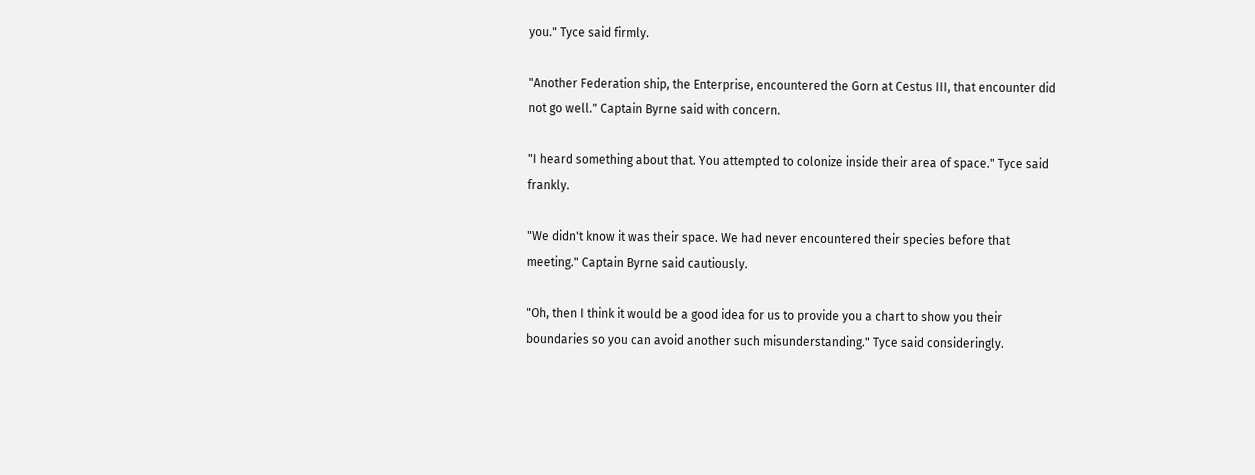you." Tyce said firmly.

"Another Federation ship, the Enterprise, encountered the Gorn at Cestus III, that encounter did not go well." Captain Byrne said with concern.

"I heard something about that. You attempted to colonize inside their area of space." Tyce said frankly.

"We didn't know it was their space. We had never encountered their species before that meeting." Captain Byrne said cautiously.

"Oh, then I think it would be a good idea for us to provide you a chart to show you their boundaries so you can avoid another such misunderstanding." Tyce said consideringly.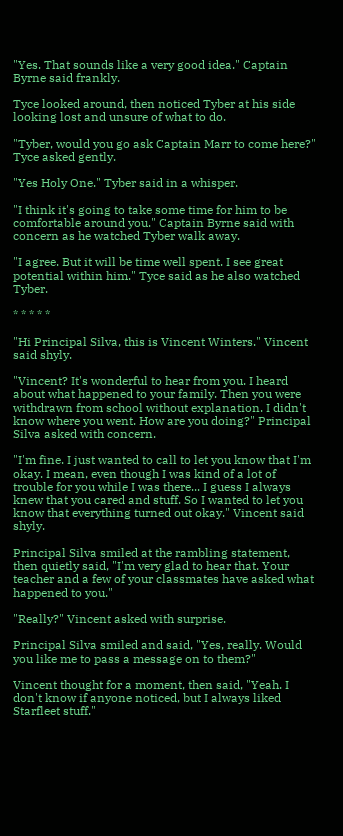"Yes. That sounds like a very good idea." Captain Byrne said frankly.

Tyce looked around, then noticed Tyber at his side looking lost and unsure of what to do.

"Tyber, would you go ask Captain Marr to come here?" Tyce asked gently.

"Yes Holy One." Tyber said in a whisper.

"I think it's going to take some time for him to be comfortable around you." Captain Byrne said with concern as he watched Tyber walk away.

"I agree. But it will be time well spent. I see great potential within him." Tyce said as he also watched Tyber.

* * * * *

"Hi Principal Silva, this is Vincent Winters." Vincent said shyly.

"Vincent? It's wonderful to hear from you. I heard about what happened to your family. Then you were withdrawn from school without explanation. I didn't know where you went. How are you doing?" Principal Silva asked with concern.

"I'm fine. I just wanted to call to let you know that I'm okay. I mean, even though I was kind of a lot of trouble for you while I was there... I guess I always knew that you cared and stuff. So I wanted to let you know that everything turned out okay." Vincent said shyly.

Principal Silva smiled at the rambling statement, then quietly said, "I'm very glad to hear that. Your teacher and a few of your classmates have asked what happened to you."

"Really?" Vincent asked with surprise.

Principal Silva smiled and said, "Yes, really. Would you like me to pass a message on to them?"

Vincent thought for a moment, then said, "Yeah. I don't know if anyone noticed, but I always liked Starfleet stuff."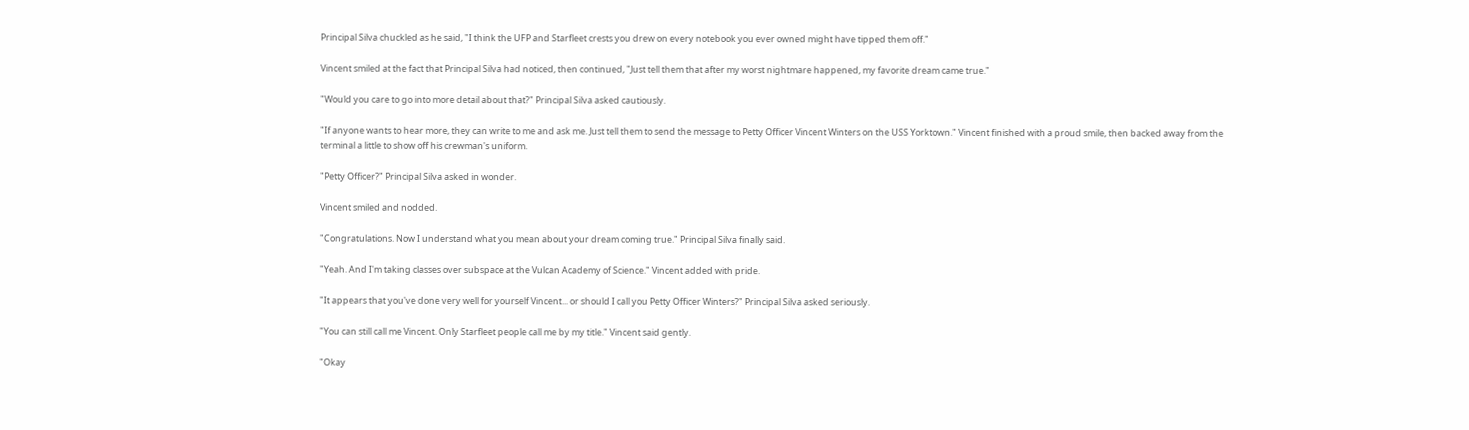Principal Silva chuckled as he said, "I think the UFP and Starfleet crests you drew on every notebook you ever owned might have tipped them off."

Vincent smiled at the fact that Principal Silva had noticed, then continued, "Just tell them that after my worst nightmare happened, my favorite dream came true."

"Would you care to go into more detail about that?" Principal Silva asked cautiously.

"If anyone wants to hear more, they can write to me and ask me. Just tell them to send the message to Petty Officer Vincent Winters on the USS Yorktown." Vincent finished with a proud smile, then backed away from the terminal a little to show off his crewman's uniform.

"Petty Officer?" Principal Silva asked in wonder.

Vincent smiled and nodded.

"Congratulations. Now I understand what you mean about your dream coming true." Principal Silva finally said.

"Yeah. And I'm taking classes over subspace at the Vulcan Academy of Science." Vincent added with pride.

"It appears that you've done very well for yourself Vincent... or should I call you Petty Officer Winters?" Principal Silva asked seriously.

"You can still call me Vincent. Only Starfleet people call me by my title." Vincent said gently.

"Okay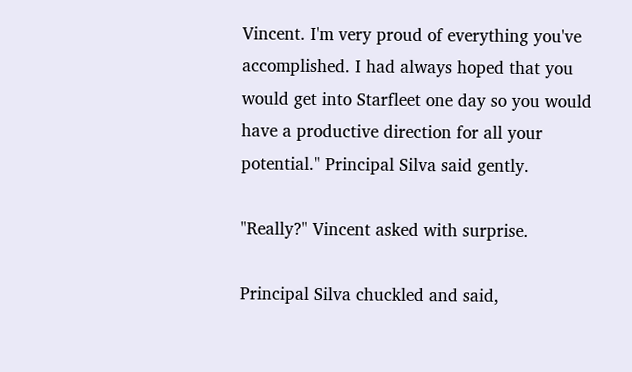Vincent. I'm very proud of everything you've accomplished. I had always hoped that you would get into Starfleet one day so you would have a productive direction for all your potential." Principal Silva said gently.

"Really?" Vincent asked with surprise.

Principal Silva chuckled and said,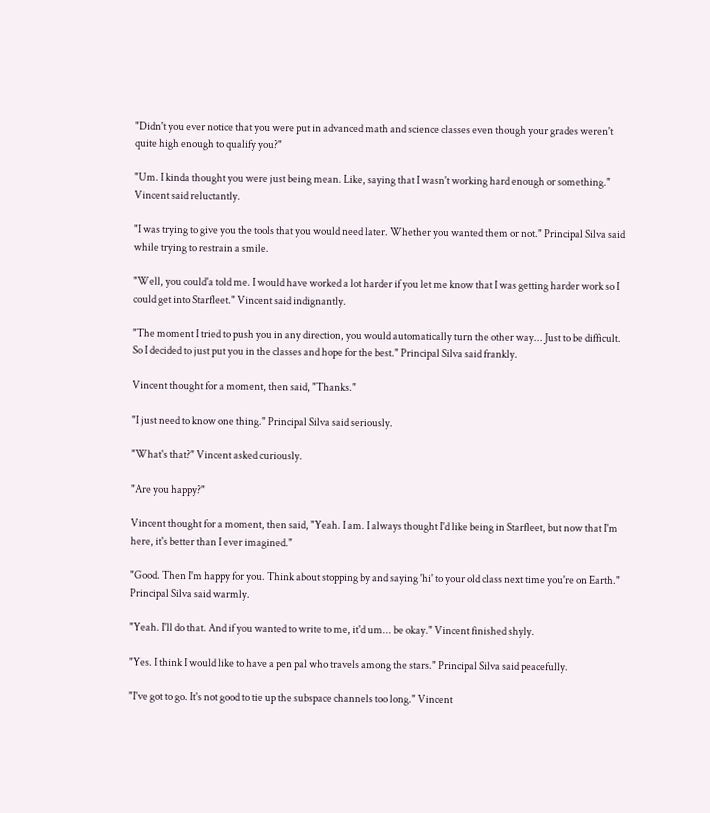"Didn't you ever notice that you were put in advanced math and science classes even though your grades weren't quite high enough to qualify you?"

"Um. I kinda thought you were just being mean. Like, saying that I wasn't working hard enough or something." Vincent said reluctantly.

"I was trying to give you the tools that you would need later. Whether you wanted them or not." Principal Silva said while trying to restrain a smile.

"Well, you could'a told me. I would have worked a lot harder if you let me know that I was getting harder work so I could get into Starfleet." Vincent said indignantly.

"The moment I tried to push you in any direction, you would automatically turn the other way... Just to be difficult. So I decided to just put you in the classes and hope for the best." Principal Silva said frankly.

Vincent thought for a moment, then said, "Thanks."

"I just need to know one thing." Principal Silva said seriously.

"What's that?" Vincent asked curiously.

"Are you happy?"

Vincent thought for a moment, then said, "Yeah. I am. I always thought I'd like being in Starfleet, but now that I'm here, it's better than I ever imagined."

"Good. Then I'm happy for you. Think about stopping by and saying 'hi' to your old class next time you're on Earth." Principal Silva said warmly.

"Yeah. I'll do that. And if you wanted to write to me, it'd um... be okay." Vincent finished shyly.

"Yes. I think I would like to have a pen pal who travels among the stars." Principal Silva said peacefully.

"I've got to go. It's not good to tie up the subspace channels too long." Vincent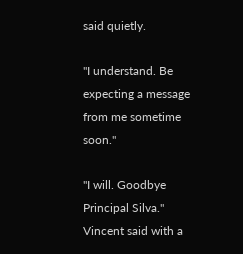said quietly.

"I understand. Be expecting a message from me sometime soon."

"I will. Goodbye Principal Silva." Vincent said with a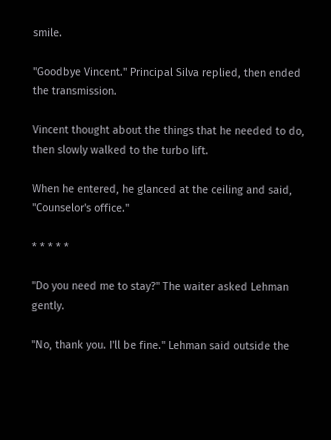smile.

"Goodbye Vincent." Principal Silva replied, then ended the transmission.

Vincent thought about the things that he needed to do, then slowly walked to the turbo lift.

When he entered, he glanced at the ceiling and said, "Counselor's office."

* * * * *

"Do you need me to stay?" The waiter asked Lehman gently.

"No, thank you. I'll be fine." Lehman said outside the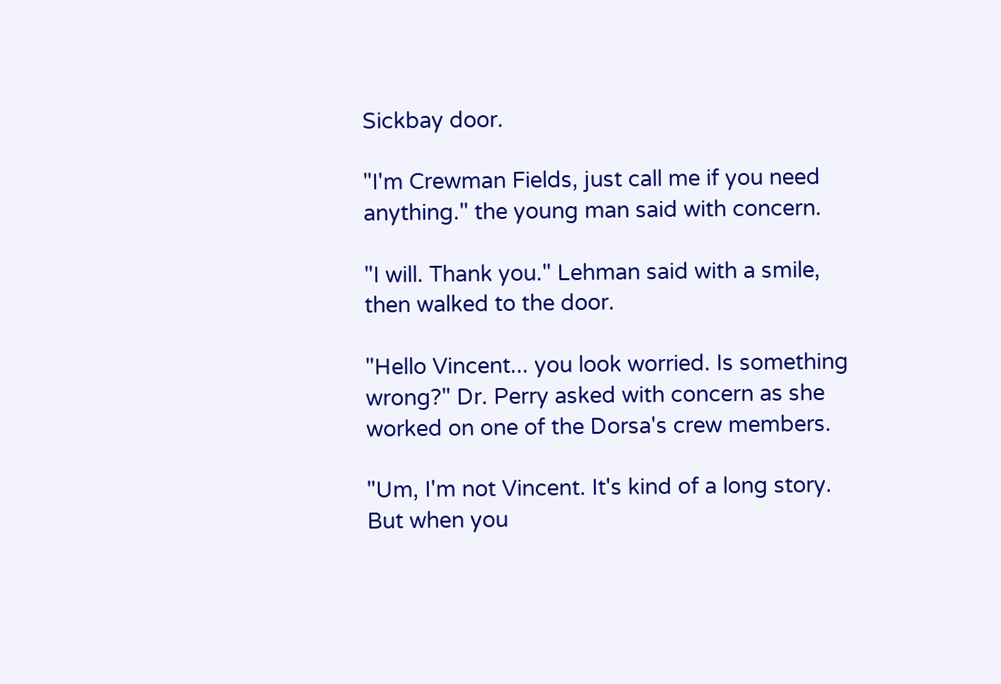Sickbay door.

"I'm Crewman Fields, just call me if you need anything." the young man said with concern.

"I will. Thank you." Lehman said with a smile, then walked to the door.

"Hello Vincent... you look worried. Is something wrong?" Dr. Perry asked with concern as she worked on one of the Dorsa's crew members.

"Um, I'm not Vincent. It's kind of a long story. But when you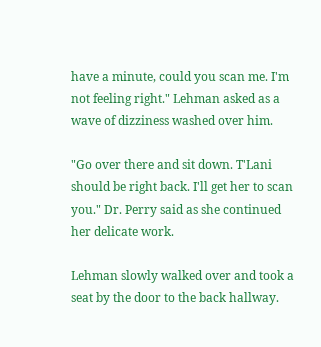have a minute, could you scan me. I'm not feeling right." Lehman asked as a wave of dizziness washed over him.

"Go over there and sit down. T'Lani should be right back. I'll get her to scan you." Dr. Perry said as she continued her delicate work.

Lehman slowly walked over and took a seat by the door to the back hallway.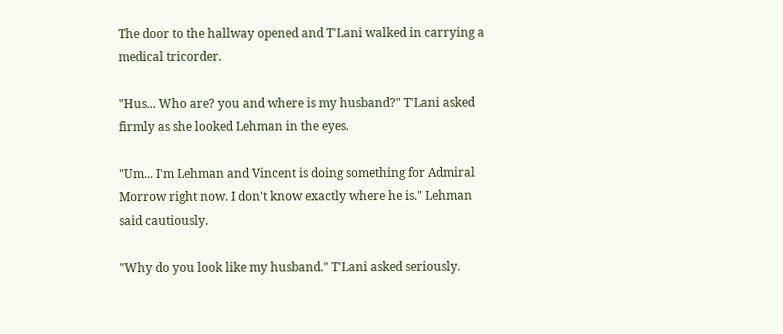The door to the hallway opened and T'Lani walked in carrying a medical tricorder.

"Hus... Who are? you and where is my husband?" T'Lani asked firmly as she looked Lehman in the eyes.

"Um... I'm Lehman and Vincent is doing something for Admiral Morrow right now. I don't know exactly where he is." Lehman said cautiously.

"Why do you look like my husband." T'Lani asked seriously.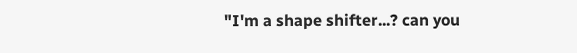"I'm a shape shifter...? can you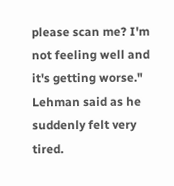please scan me? I'm not feeling well and it's getting worse." Lehman said as he suddenly felt very tired.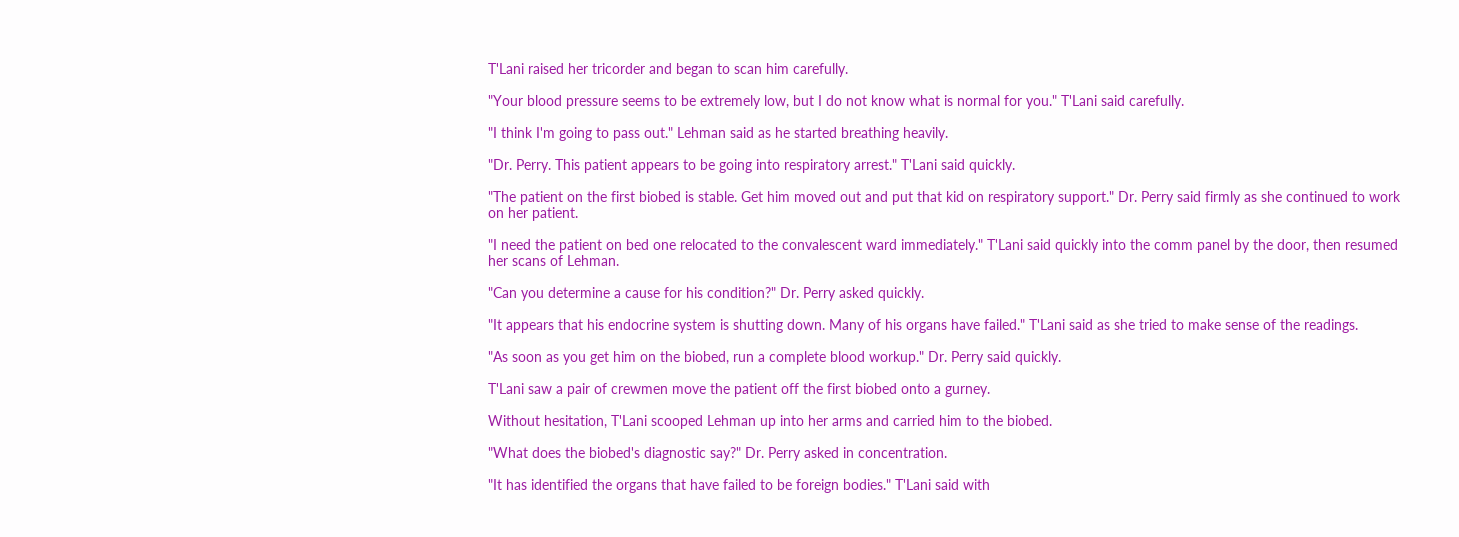T'Lani raised her tricorder and began to scan him carefully.

"Your blood pressure seems to be extremely low, but I do not know what is normal for you." T'Lani said carefully.

"I think I'm going to pass out." Lehman said as he started breathing heavily.

"Dr. Perry. This patient appears to be going into respiratory arrest." T'Lani said quickly.

"The patient on the first biobed is stable. Get him moved out and put that kid on respiratory support." Dr. Perry said firmly as she continued to work on her patient.

"I need the patient on bed one relocated to the convalescent ward immediately." T'Lani said quickly into the comm panel by the door, then resumed her scans of Lehman.

"Can you determine a cause for his condition?" Dr. Perry asked quickly.

"It appears that his endocrine system is shutting down. Many of his organs have failed." T'Lani said as she tried to make sense of the readings.

"As soon as you get him on the biobed, run a complete blood workup." Dr. Perry said quickly.

T'Lani saw a pair of crewmen move the patient off the first biobed onto a gurney.

Without hesitation, T'Lani scooped Lehman up into her arms and carried him to the biobed.

"What does the biobed's diagnostic say?" Dr. Perry asked in concentration.

"It has identified the organs that have failed to be foreign bodies." T'Lani said with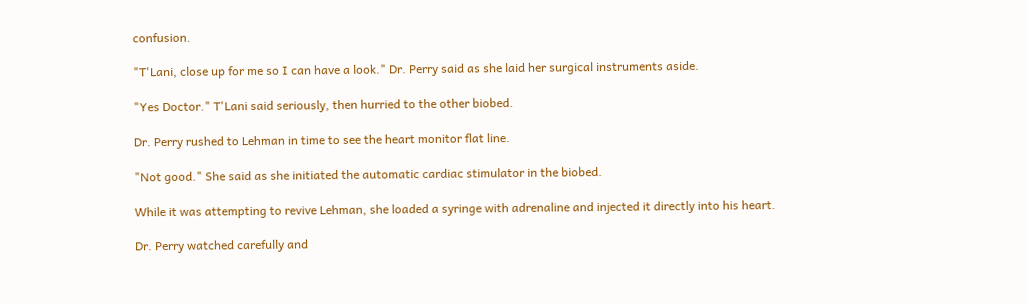confusion.

"T'Lani, close up for me so I can have a look." Dr. Perry said as she laid her surgical instruments aside.

"Yes Doctor." T'Lani said seriously, then hurried to the other biobed.

Dr. Perry rushed to Lehman in time to see the heart monitor flat line.

"Not good." She said as she initiated the automatic cardiac stimulator in the biobed.

While it was attempting to revive Lehman, she loaded a syringe with adrenaline and injected it directly into his heart.

Dr. Perry watched carefully and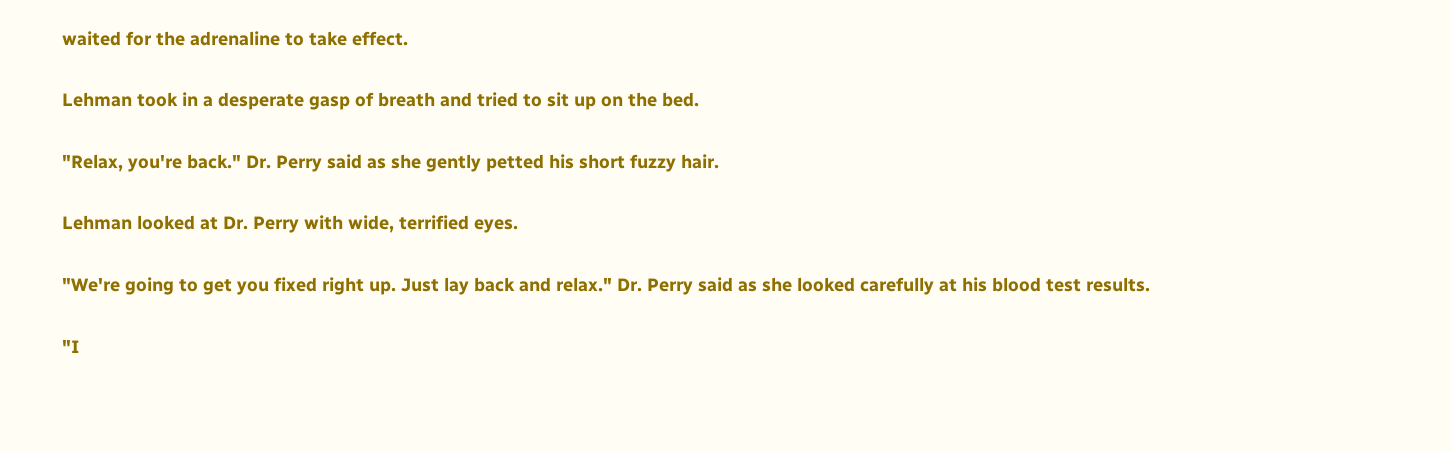waited for the adrenaline to take effect.

Lehman took in a desperate gasp of breath and tried to sit up on the bed.

"Relax, you're back." Dr. Perry said as she gently petted his short fuzzy hair.

Lehman looked at Dr. Perry with wide, terrified eyes.

"We're going to get you fixed right up. Just lay back and relax." Dr. Perry said as she looked carefully at his blood test results.

"I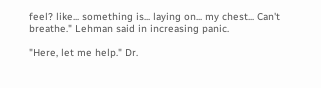feel? like... something is... laying on... my chest... Can't breathe." Lehman said in increasing panic.

"Here, let me help." Dr.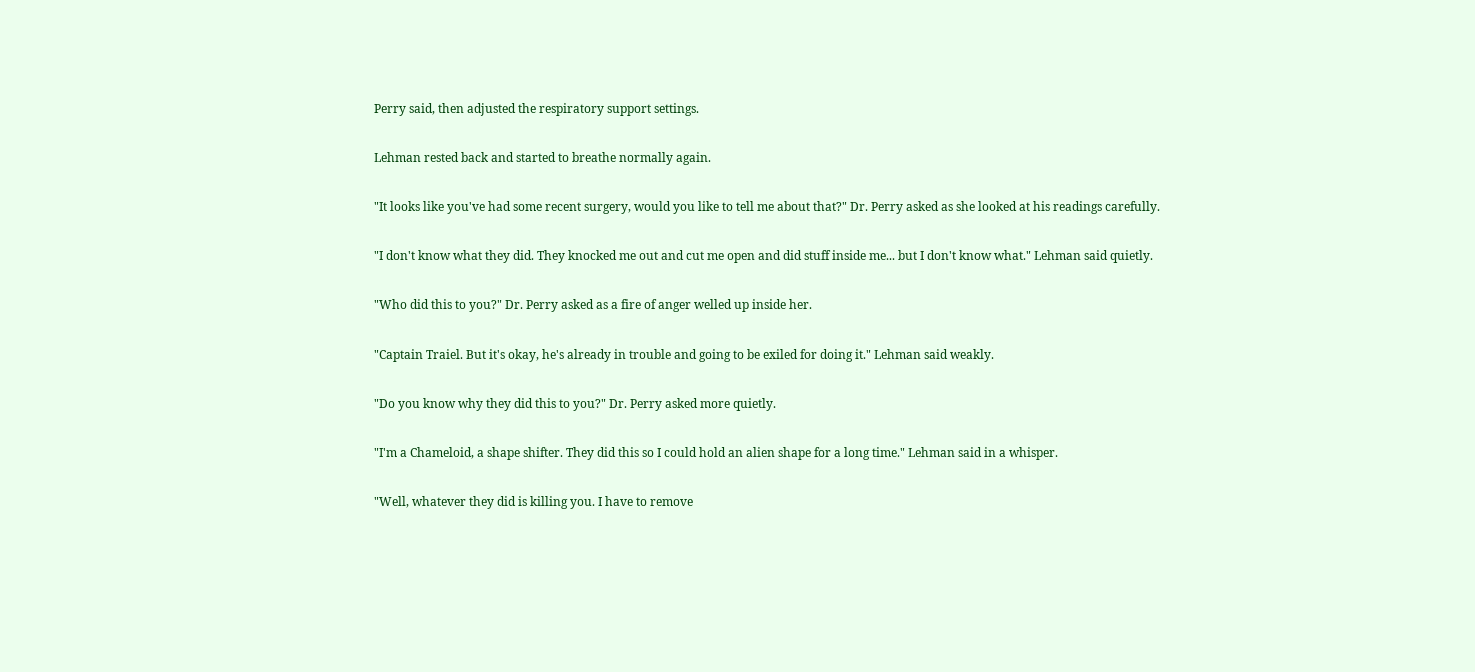Perry said, then adjusted the respiratory support settings.

Lehman rested back and started to breathe normally again.

"It looks like you've had some recent surgery, would you like to tell me about that?" Dr. Perry asked as she looked at his readings carefully.

"I don't know what they did. They knocked me out and cut me open and did stuff inside me... but I don't know what." Lehman said quietly.

"Who did this to you?" Dr. Perry asked as a fire of anger welled up inside her.

"Captain Traiel. But it's okay, he's already in trouble and going to be exiled for doing it." Lehman said weakly.

"Do you know why they did this to you?" Dr. Perry asked more quietly.

"I'm a Chameloid, a shape shifter. They did this so I could hold an alien shape for a long time." Lehman said in a whisper.

"Well, whatever they did is killing you. I have to remove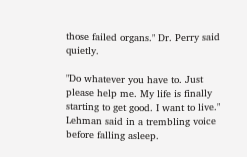those failed organs." Dr. Perry said quietly.

"Do whatever you have to. Just please help me. My life is finally starting to get good. I want to live." Lehman said in a trembling voice before falling asleep.